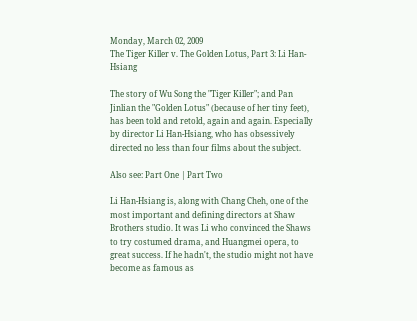Monday, March 02, 2009
The Tiger Killer v. The Golden Lotus, Part 3: Li Han-Hsiang

The story of Wu Song the "Tiger Killer"; and Pan Jinlian the "Golden Lotus" (because of her tiny feet), has been told and retold, again and again. Especially by director Li Han-Hsiang, who has obsessively directed no less than four films about the subject.

Also see: Part One | Part Two

Li Han-Hsiang is, along with Chang Cheh, one of the most important and defining directors at Shaw Brothers studio. It was Li who convinced the Shaws to try costumed drama, and Huangmei opera, to great success. If he hadn't, the studio might not have become as famous as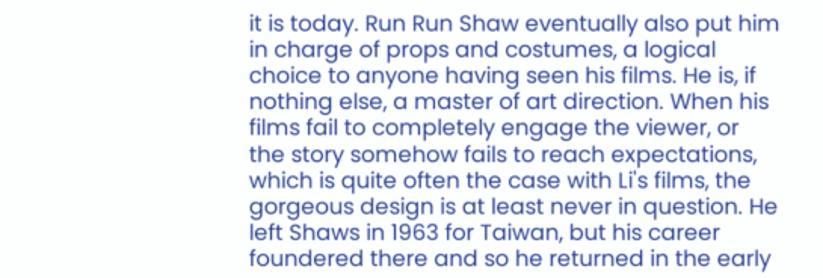it is today. Run Run Shaw eventually also put him in charge of props and costumes, a logical choice to anyone having seen his films. He is, if nothing else, a master of art direction. When his films fail to completely engage the viewer, or the story somehow fails to reach expectations, which is quite often the case with Li's films, the gorgeous design is at least never in question. He left Shaws in 1963 for Taiwan, but his career foundered there and so he returned in the early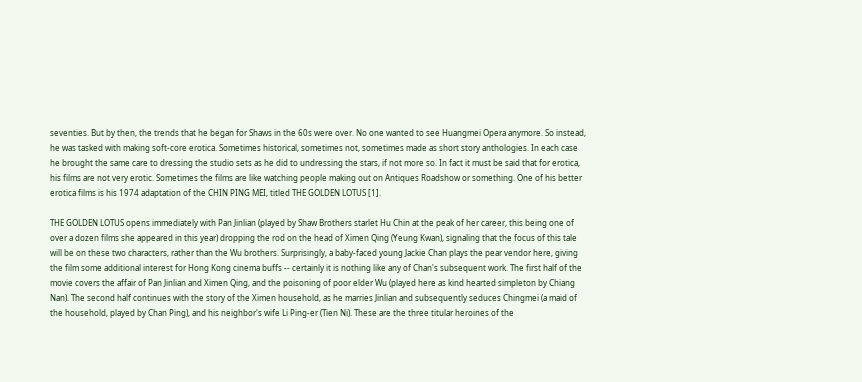seventies. But by then, the trends that he began for Shaws in the 60s were over. No one wanted to see Huangmei Opera anymore. So instead, he was tasked with making soft-core erotica. Sometimes historical, sometimes not, sometimes made as short story anthologies. In each case he brought the same care to dressing the studio sets as he did to undressing the stars, if not more so. In fact it must be said that for erotica, his films are not very erotic. Sometimes the films are like watching people making out on Antiques Roadshow or something. One of his better erotica films is his 1974 adaptation of the CHIN PING MEI, titled THE GOLDEN LOTUS [1].

THE GOLDEN LOTUS opens immediately with Pan Jinlian (played by Shaw Brothers starlet Hu Chin at the peak of her career, this being one of over a dozen films she appeared in this year) dropping the rod on the head of Ximen Qing (Yeung Kwan), signaling that the focus of this tale will be on these two characters, rather than the Wu brothers. Surprisingly, a baby-faced young Jackie Chan plays the pear vendor here, giving the film some additional interest for Hong Kong cinema buffs -- certainly it is nothing like any of Chan's subsequent work. The first half of the movie covers the affair of Pan Jinlian and Ximen Qing, and the poisoning of poor elder Wu (played here as kind hearted simpleton by Chiang Nan). The second half continues with the story of the Ximen household, as he marries Jinlian and subsequently seduces Chingmei (a maid of the household, played by Chan Ping), and his neighbor's wife Li Ping-er (Tien Ni). These are the three titular heroines of the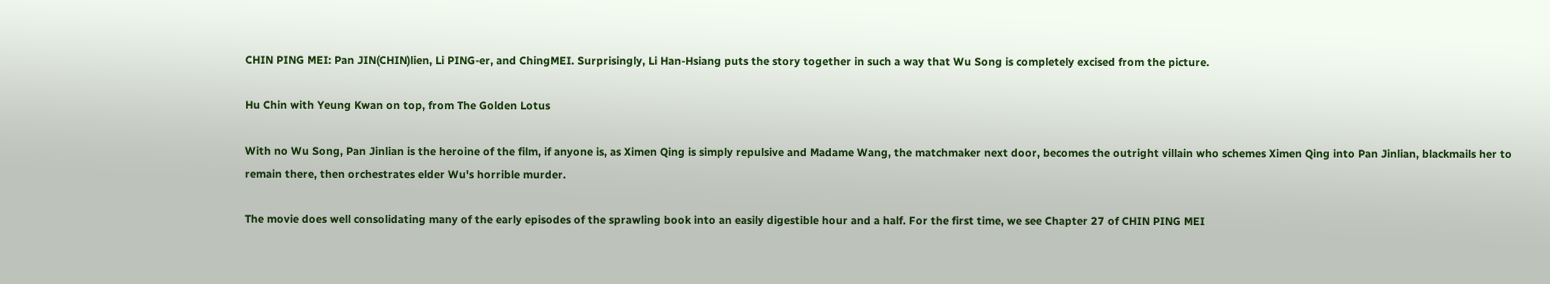CHIN PING MEI: Pan JIN(CHIN)lien, Li PING-er, and ChingMEI. Surprisingly, Li Han-Hsiang puts the story together in such a way that Wu Song is completely excised from the picture.

Hu Chin with Yeung Kwan on top, from The Golden Lotus

With no Wu Song, Pan Jinlian is the heroine of the film, if anyone is, as Ximen Qing is simply repulsive and Madame Wang, the matchmaker next door, becomes the outright villain who schemes Ximen Qing into Pan Jinlian, blackmails her to remain there, then orchestrates elder Wu's horrible murder.

The movie does well consolidating many of the early episodes of the sprawling book into an easily digestible hour and a half. For the first time, we see Chapter 27 of CHIN PING MEI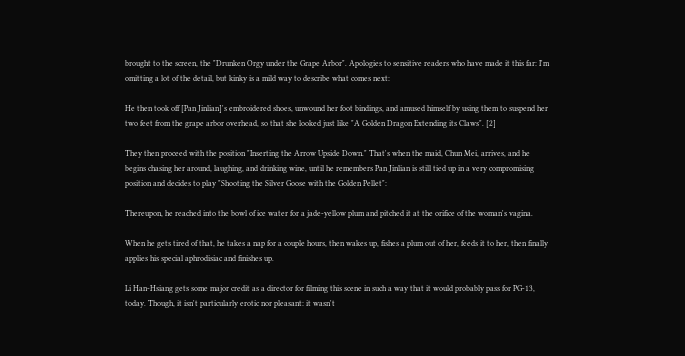brought to the screen, the "Drunken Orgy under the Grape Arbor". Apologies to sensitive readers who have made it this far: I'm omitting a lot of the detail, but kinky is a mild way to describe what comes next:

He then took off [Pan Jinlian]'s embroidered shoes, unwound her foot bindings, and amused himself by using them to suspend her two feet from the grape arbor overhead, so that she looked just like "A Golden Dragon Extending its Claws". [2]

They then proceed with the position "Inserting the Arrow Upside Down." That's when the maid, Chun Mei, arrives, and he begins chasing her around, laughing, and drinking wine, until he remembers Pan Jinlian is still tied up in a very compromising position and decides to play "Shooting the Silver Goose with the Golden Pellet":

Thereupon, he reached into the bowl of ice water for a jade-yellow plum and pitched it at the orifice of the woman's vagina.

When he gets tired of that, he takes a nap for a couple hours, then wakes up, fishes a plum out of her, feeds it to her, then finally applies his special aphrodisiac and finishes up.

Li Han-Hsiang gets some major credit as a director for filming this scene in such a way that it would probably pass for PG-13, today. Though, it isn't particularly erotic nor pleasant: it wasn't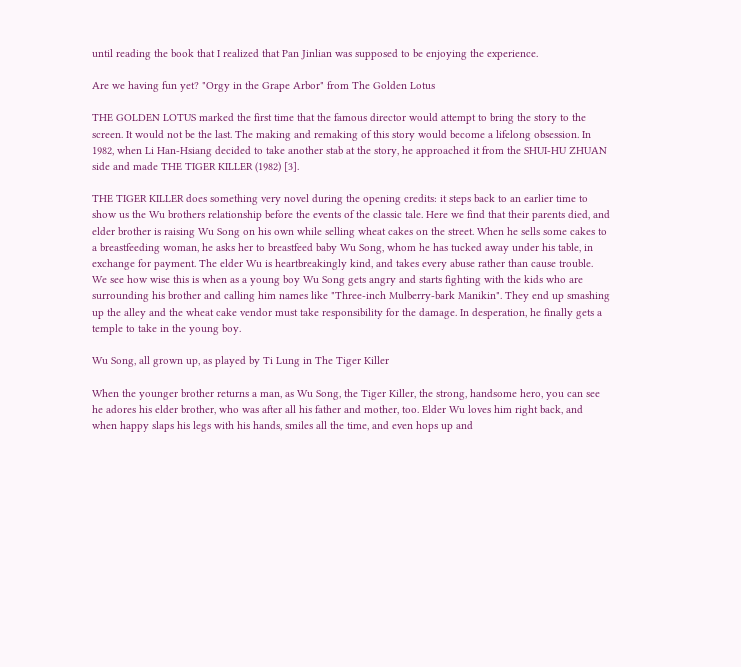until reading the book that I realized that Pan Jinlian was supposed to be enjoying the experience.

Are we having fun yet? "Orgy in the Grape Arbor" from The Golden Lotus

THE GOLDEN LOTUS marked the first time that the famous director would attempt to bring the story to the screen. It would not be the last. The making and remaking of this story would become a lifelong obsession. In 1982, when Li Han-Hsiang decided to take another stab at the story, he approached it from the SHUI-HU ZHUAN side and made THE TIGER KILLER (1982) [3].

THE TIGER KILLER does something very novel during the opening credits: it steps back to an earlier time to show us the Wu brothers relationship before the events of the classic tale. Here we find that their parents died, and elder brother is raising Wu Song on his own while selling wheat cakes on the street. When he sells some cakes to a breastfeeding woman, he asks her to breastfeed baby Wu Song, whom he has tucked away under his table, in exchange for payment. The elder Wu is heartbreakingly kind, and takes every abuse rather than cause trouble. We see how wise this is when as a young boy Wu Song gets angry and starts fighting with the kids who are surrounding his brother and calling him names like "Three-inch Mulberry-bark Manikin". They end up smashing up the alley and the wheat cake vendor must take responsibility for the damage. In desperation, he finally gets a temple to take in the young boy.

Wu Song, all grown up, as played by Ti Lung in The Tiger Killer

When the younger brother returns a man, as Wu Song, the Tiger Killer, the strong, handsome hero, you can see he adores his elder brother, who was after all his father and mother, too. Elder Wu loves him right back, and when happy slaps his legs with his hands, smiles all the time, and even hops up and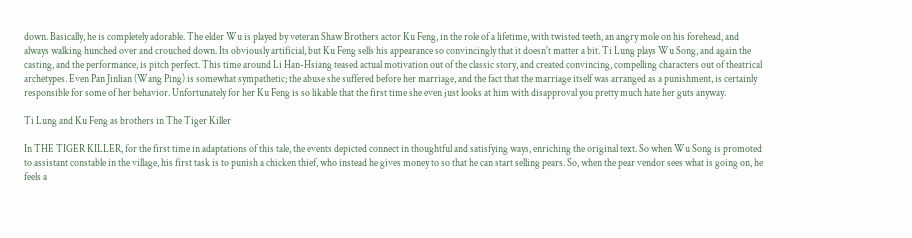down. Basically, he is completely adorable. The elder Wu is played by veteran Shaw Brothers actor Ku Feng, in the role of a lifetime, with twisted teeth, an angry mole on his forehead, and always walking hunched over and crouched down. Its obviously artificial, but Ku Feng sells his appearance so convincingly that it doesn't matter a bit. Ti Lung plays Wu Song, and again the casting, and the performance, is pitch perfect. This time around Li Han-Hsiang teased actual motivation out of the classic story, and created convincing, compelling characters out of theatrical archetypes. Even Pan Jinlian (Wang Ping) is somewhat sympathetic; the abuse she suffered before her marriage, and the fact that the marriage itself was arranged as a punishment, is certainly responsible for some of her behavior. Unfortunately for her Ku Feng is so likable that the first time she even just looks at him with disapproval you pretty much hate her guts anyway.

Ti Lung and Ku Feng as brothers in The Tiger Killer

In THE TIGER KILLER, for the first time in adaptations of this tale, the events depicted connect in thoughtful and satisfying ways, enriching the original text. So when Wu Song is promoted to assistant constable in the village, his first task is to punish a chicken thief, who instead he gives money to so that he can start selling pears. So, when the pear vendor sees what is going on, he feels a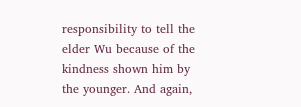responsibility to tell the elder Wu because of the kindness shown him by the younger. And again,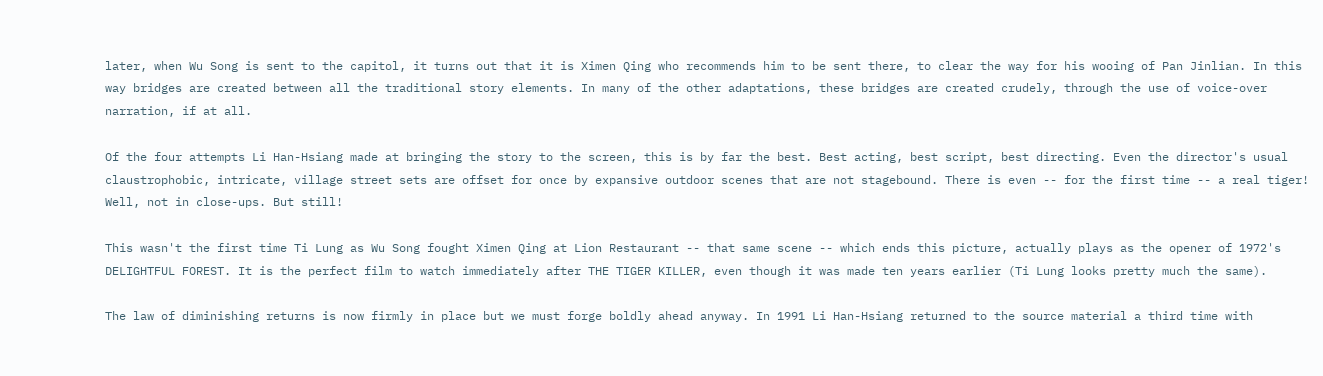later, when Wu Song is sent to the capitol, it turns out that it is Ximen Qing who recommends him to be sent there, to clear the way for his wooing of Pan Jinlian. In this way bridges are created between all the traditional story elements. In many of the other adaptations, these bridges are created crudely, through the use of voice-over narration, if at all.

Of the four attempts Li Han-Hsiang made at bringing the story to the screen, this is by far the best. Best acting, best script, best directing. Even the director's usual claustrophobic, intricate, village street sets are offset for once by expansive outdoor scenes that are not stagebound. There is even -- for the first time -- a real tiger! Well, not in close-ups. But still!

This wasn't the first time Ti Lung as Wu Song fought Ximen Qing at Lion Restaurant -- that same scene -- which ends this picture, actually plays as the opener of 1972's DELIGHTFUL FOREST. It is the perfect film to watch immediately after THE TIGER KILLER, even though it was made ten years earlier (Ti Lung looks pretty much the same).

The law of diminishing returns is now firmly in place but we must forge boldly ahead anyway. In 1991 Li Han-Hsiang returned to the source material a third time with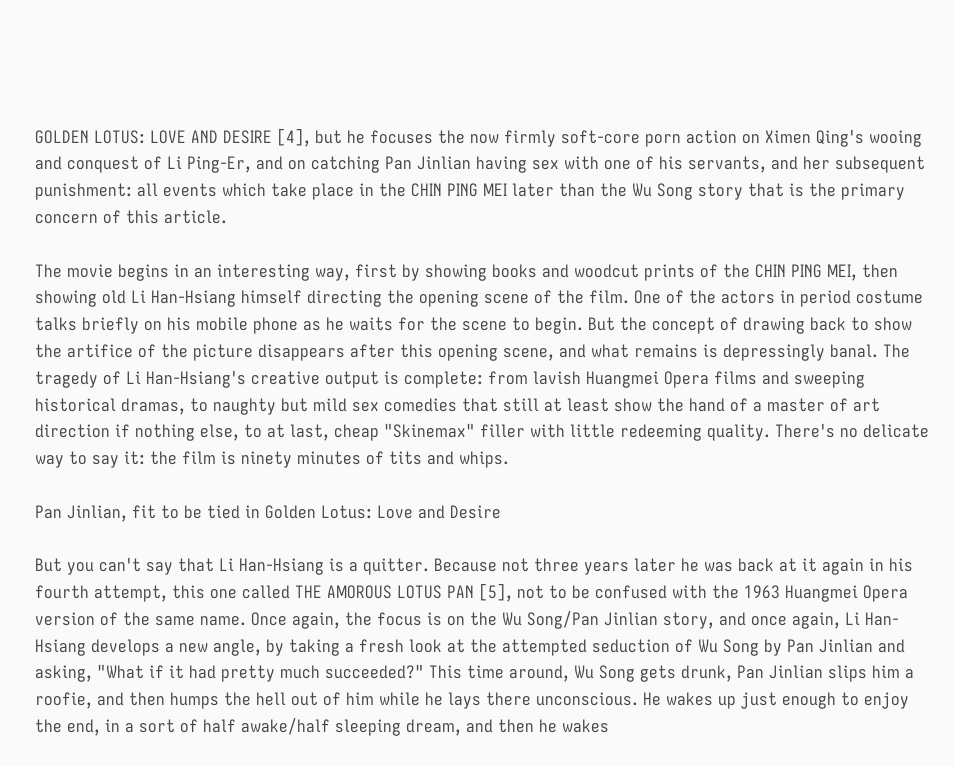GOLDEN LOTUS: LOVE AND DESIRE [4], but he focuses the now firmly soft-core porn action on Ximen Qing's wooing and conquest of Li Ping-Er, and on catching Pan Jinlian having sex with one of his servants, and her subsequent punishment: all events which take place in the CHIN PING MEI later than the Wu Song story that is the primary concern of this article.

The movie begins in an interesting way, first by showing books and woodcut prints of the CHIN PING MEI, then showing old Li Han-Hsiang himself directing the opening scene of the film. One of the actors in period costume talks briefly on his mobile phone as he waits for the scene to begin. But the concept of drawing back to show the artifice of the picture disappears after this opening scene, and what remains is depressingly banal. The tragedy of Li Han-Hsiang's creative output is complete: from lavish Huangmei Opera films and sweeping historical dramas, to naughty but mild sex comedies that still at least show the hand of a master of art direction if nothing else, to at last, cheap "Skinemax" filler with little redeeming quality. There's no delicate way to say it: the film is ninety minutes of tits and whips.

Pan Jinlian, fit to be tied in Golden Lotus: Love and Desire

But you can't say that Li Han-Hsiang is a quitter. Because not three years later he was back at it again in his fourth attempt, this one called THE AMOROUS LOTUS PAN [5], not to be confused with the 1963 Huangmei Opera version of the same name. Once again, the focus is on the Wu Song/Pan Jinlian story, and once again, Li Han-Hsiang develops a new angle, by taking a fresh look at the attempted seduction of Wu Song by Pan Jinlian and asking, "What if it had pretty much succeeded?" This time around, Wu Song gets drunk, Pan Jinlian slips him a roofie, and then humps the hell out of him while he lays there unconscious. He wakes up just enough to enjoy the end, in a sort of half awake/half sleeping dream, and then he wakes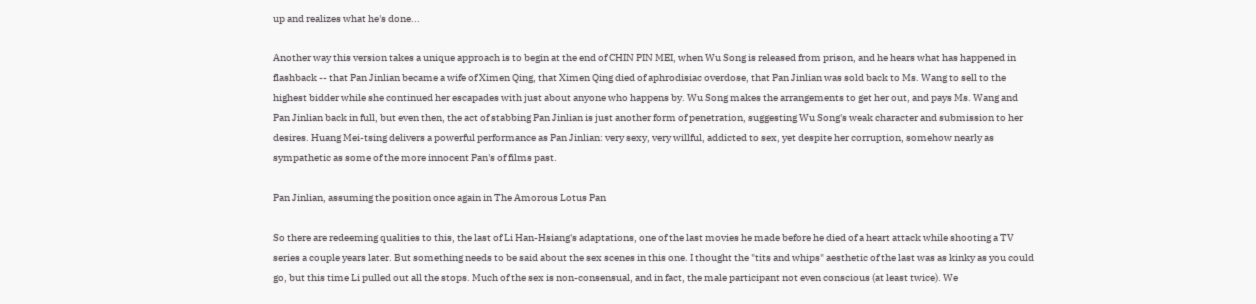up and realizes what he's done...

Another way this version takes a unique approach is to begin at the end of CHIN PIN MEI, when Wu Song is released from prison, and he hears what has happened in flashback -- that Pan Jinlian became a wife of Ximen Qing, that Ximen Qing died of aphrodisiac overdose, that Pan Jinlian was sold back to Ms. Wang to sell to the highest bidder while she continued her escapades with just about anyone who happens by. Wu Song makes the arrangements to get her out, and pays Ms. Wang and Pan Jinlian back in full, but even then, the act of stabbing Pan Jinlian is just another form of penetration, suggesting Wu Song's weak character and submission to her desires. Huang Mei-tsing delivers a powerful performance as Pan Jinlian: very sexy, very willful, addicted to sex, yet despite her corruption, somehow nearly as sympathetic as some of the more innocent Pan's of films past.

Pan Jinlian, assuming the position once again in The Amorous Lotus Pan

So there are redeeming qualities to this, the last of Li Han-Hsiang's adaptations, one of the last movies he made before he died of a heart attack while shooting a TV series a couple years later. But something needs to be said about the sex scenes in this one. I thought the "tits and whips" aesthetic of the last was as kinky as you could go, but this time Li pulled out all the stops. Much of the sex is non-consensual, and in fact, the male participant not even conscious (at least twice). We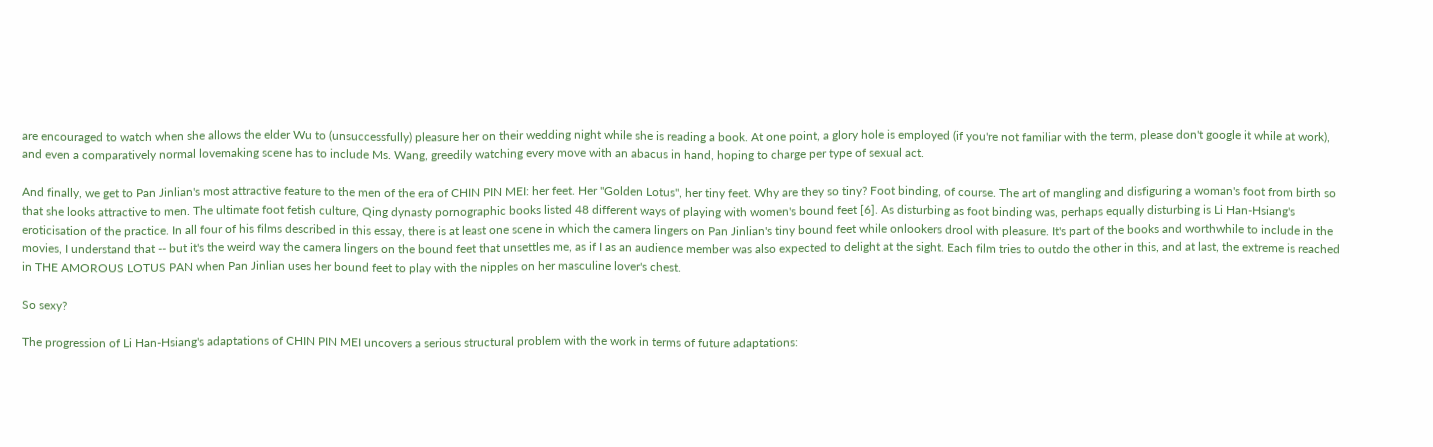are encouraged to watch when she allows the elder Wu to (unsuccessfully) pleasure her on their wedding night while she is reading a book. At one point, a glory hole is employed (if you're not familiar with the term, please don't google it while at work), and even a comparatively normal lovemaking scene has to include Ms. Wang, greedily watching every move with an abacus in hand, hoping to charge per type of sexual act.

And finally, we get to Pan Jinlian's most attractive feature to the men of the era of CHIN PIN MEI: her feet. Her "Golden Lotus", her tiny feet. Why are they so tiny? Foot binding, of course. The art of mangling and disfiguring a woman's foot from birth so that she looks attractive to men. The ultimate foot fetish culture, Qing dynasty pornographic books listed 48 different ways of playing with women's bound feet [6]. As disturbing as foot binding was, perhaps equally disturbing is Li Han-Hsiang's eroticisation of the practice. In all four of his films described in this essay, there is at least one scene in which the camera lingers on Pan Jinlian's tiny bound feet while onlookers drool with pleasure. It's part of the books and worthwhile to include in the movies, I understand that -- but it's the weird way the camera lingers on the bound feet that unsettles me, as if I as an audience member was also expected to delight at the sight. Each film tries to outdo the other in this, and at last, the extreme is reached in THE AMOROUS LOTUS PAN when Pan Jinlian uses her bound feet to play with the nipples on her masculine lover's chest.

So sexy?

The progression of Li Han-Hsiang's adaptations of CHIN PIN MEI uncovers a serious structural problem with the work in terms of future adaptations: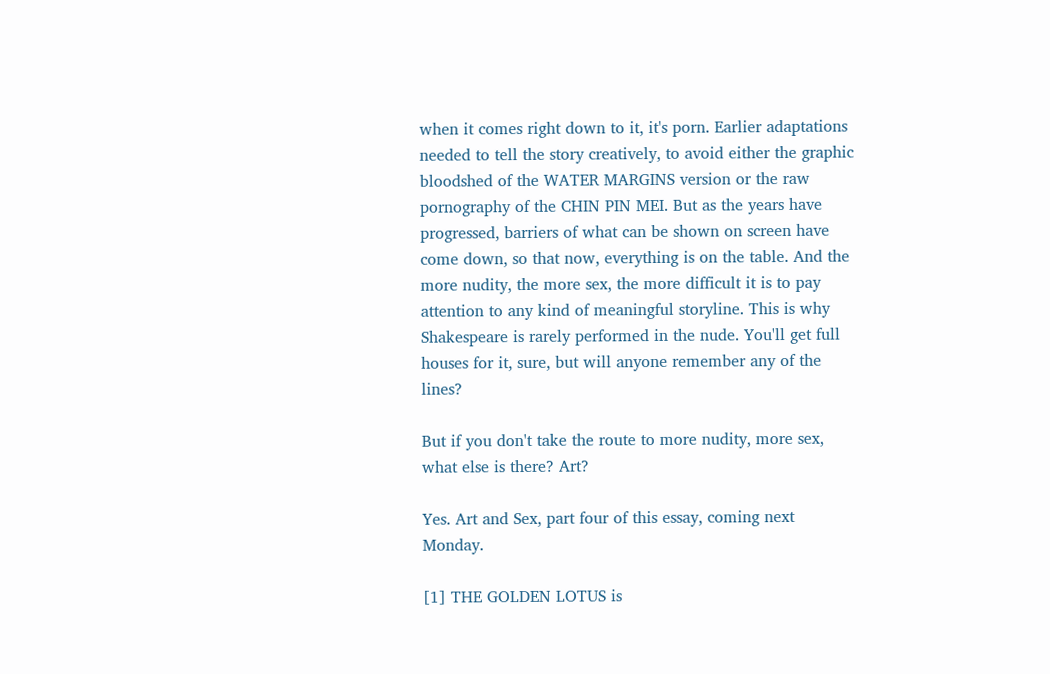when it comes right down to it, it's porn. Earlier adaptations needed to tell the story creatively, to avoid either the graphic bloodshed of the WATER MARGINS version or the raw pornography of the CHIN PIN MEI. But as the years have progressed, barriers of what can be shown on screen have come down, so that now, everything is on the table. And the more nudity, the more sex, the more difficult it is to pay attention to any kind of meaningful storyline. This is why Shakespeare is rarely performed in the nude. You'll get full houses for it, sure, but will anyone remember any of the lines?

But if you don't take the route to more nudity, more sex, what else is there? Art?

Yes. Art and Sex, part four of this essay, coming next Monday.

[1] THE GOLDEN LOTUS is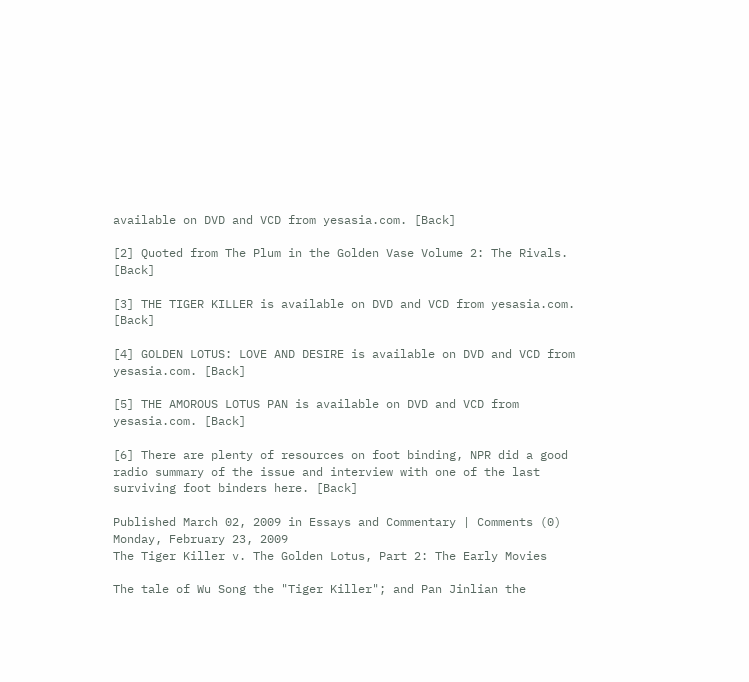available on DVD and VCD from yesasia.com. [Back]

[2] Quoted from The Plum in the Golden Vase Volume 2: The Rivals. [Back]

[3] THE TIGER KILLER is available on DVD and VCD from yesasia.com. [Back]

[4] GOLDEN LOTUS: LOVE AND DESIRE is available on DVD and VCD from yesasia.com. [Back]

[5] THE AMOROUS LOTUS PAN is available on DVD and VCD from yesasia.com. [Back]

[6] There are plenty of resources on foot binding, NPR did a good radio summary of the issue and interview with one of the last surviving foot binders here. [Back]

Published March 02, 2009 in Essays and Commentary | Comments (0)
Monday, February 23, 2009
The Tiger Killer v. The Golden Lotus, Part 2: The Early Movies

The tale of Wu Song the "Tiger Killer"; and Pan Jinlian the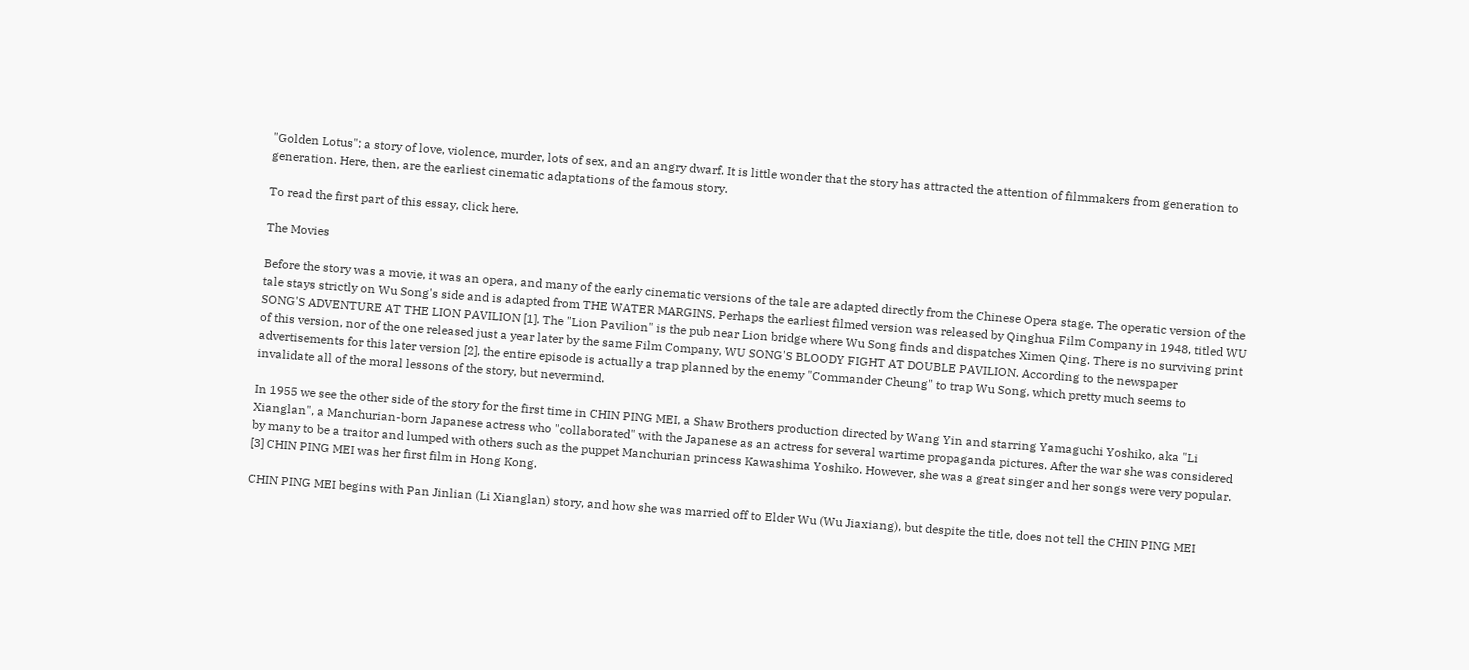"Golden Lotus": a story of love, violence, murder, lots of sex, and an angry dwarf. It is little wonder that the story has attracted the attention of filmmakers from generation to generation. Here, then, are the earliest cinematic adaptations of the famous story.

To read the first part of this essay, click here.

The Movies

Before the story was a movie, it was an opera, and many of the early cinematic versions of the tale are adapted directly from the Chinese Opera stage. The operatic version of the tale stays strictly on Wu Song's side and is adapted from THE WATER MARGINS. Perhaps the earliest filmed version was released by Qinghua Film Company in 1948, titled WU SONG'S ADVENTURE AT THE LION PAVILION [1]. The "Lion Pavilion" is the pub near Lion bridge where Wu Song finds and dispatches Ximen Qing. There is no surviving print of this version, nor of the one released just a year later by the same Film Company, WU SONG'S BLOODY FIGHT AT DOUBLE PAVILION. According to the newspaper advertisements for this later version [2], the entire episode is actually a trap planned by the enemy "Commander Cheung" to trap Wu Song, which pretty much seems to invalidate all of the moral lessons of the story, but nevermind.

In 1955 we see the other side of the story for the first time in CHIN PING MEI, a Shaw Brothers production directed by Wang Yin and starring Yamaguchi Yoshiko, aka "Li Xianglan", a Manchurian-born Japanese actress who "collaborated" with the Japanese as an actress for several wartime propaganda pictures. After the war she was considered by many to be a traitor and lumped with others such as the puppet Manchurian princess Kawashima Yoshiko. However, she was a great singer and her songs were very popular. [3] CHIN PING MEI was her first film in Hong Kong.

CHIN PING MEI begins with Pan Jinlian (Li Xianglan) story, and how she was married off to Elder Wu (Wu Jiaxiang), but despite the title, does not tell the CHIN PING MEI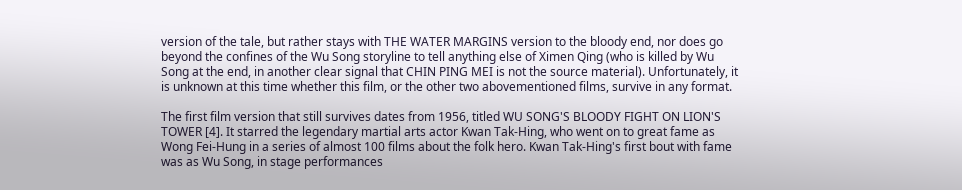version of the tale, but rather stays with THE WATER MARGINS version to the bloody end, nor does go beyond the confines of the Wu Song storyline to tell anything else of Ximen Qing (who is killed by Wu Song at the end, in another clear signal that CHIN PING MEI is not the source material). Unfortunately, it is unknown at this time whether this film, or the other two abovementioned films, survive in any format.

The first film version that still survives dates from 1956, titled WU SONG'S BLOODY FIGHT ON LION'S TOWER [4]. It starred the legendary martial arts actor Kwan Tak-Hing, who went on to great fame as Wong Fei-Hung in a series of almost 100 films about the folk hero. Kwan Tak-Hing's first bout with fame was as Wu Song, in stage performances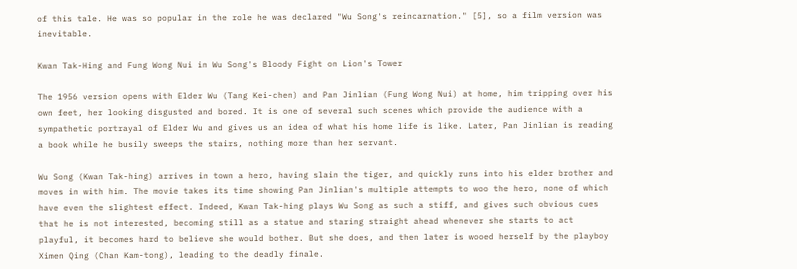of this tale. He was so popular in the role he was declared "Wu Song's reincarnation." [5], so a film version was inevitable.

Kwan Tak-Hing and Fung Wong Nui in Wu Song's Bloody Fight on Lion's Tower

The 1956 version opens with Elder Wu (Tang Kei-chen) and Pan Jinlian (Fung Wong Nui) at home, him tripping over his own feet, her looking disgusted and bored. It is one of several such scenes which provide the audience with a sympathetic portrayal of Elder Wu and gives us an idea of what his home life is like. Later, Pan Jinlian is reading a book while he busily sweeps the stairs, nothing more than her servant.

Wu Song (Kwan Tak-hing) arrives in town a hero, having slain the tiger, and quickly runs into his elder brother and moves in with him. The movie takes its time showing Pan Jinlian's multiple attempts to woo the hero, none of which have even the slightest effect. Indeed, Kwan Tak-hing plays Wu Song as such a stiff, and gives such obvious cues that he is not interested, becoming still as a statue and staring straight ahead whenever she starts to act playful, it becomes hard to believe she would bother. But she does, and then later is wooed herself by the playboy Ximen Qing (Chan Kam-tong), leading to the deadly finale.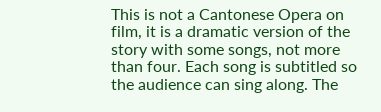This is not a Cantonese Opera on film, it is a dramatic version of the story with some songs, not more than four. Each song is subtitled so the audience can sing along. The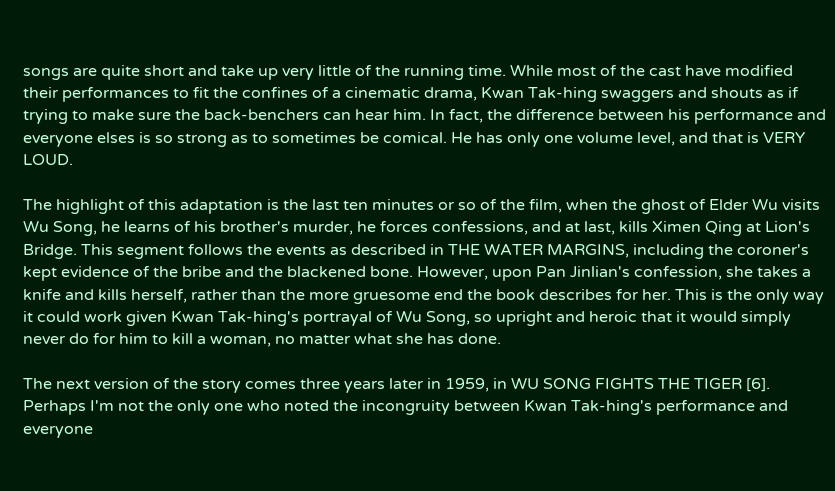songs are quite short and take up very little of the running time. While most of the cast have modified their performances to fit the confines of a cinematic drama, Kwan Tak-hing swaggers and shouts as if trying to make sure the back-benchers can hear him. In fact, the difference between his performance and everyone elses is so strong as to sometimes be comical. He has only one volume level, and that is VERY LOUD.

The highlight of this adaptation is the last ten minutes or so of the film, when the ghost of Elder Wu visits Wu Song, he learns of his brother's murder, he forces confessions, and at last, kills Ximen Qing at Lion's Bridge. This segment follows the events as described in THE WATER MARGINS, including the coroner's kept evidence of the bribe and the blackened bone. However, upon Pan Jinlian's confession, she takes a knife and kills herself, rather than the more gruesome end the book describes for her. This is the only way it could work given Kwan Tak-hing's portrayal of Wu Song, so upright and heroic that it would simply never do for him to kill a woman, no matter what she has done.

The next version of the story comes three years later in 1959, in WU SONG FIGHTS THE TIGER [6]. Perhaps I'm not the only one who noted the incongruity between Kwan Tak-hing's performance and everyone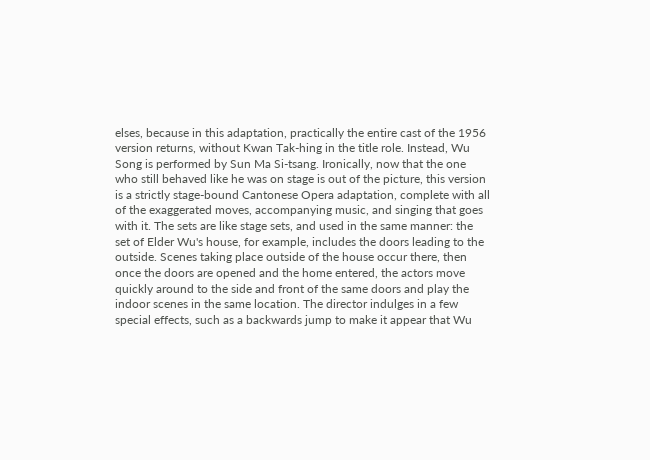elses, because in this adaptation, practically the entire cast of the 1956 version returns, without Kwan Tak-hing in the title role. Instead, Wu Song is performed by Sun Ma Si-tsang. Ironically, now that the one who still behaved like he was on stage is out of the picture, this version is a strictly stage-bound Cantonese Opera adaptation, complete with all of the exaggerated moves, accompanying music, and singing that goes with it. The sets are like stage sets, and used in the same manner: the set of Elder Wu's house, for example, includes the doors leading to the outside. Scenes taking place outside of the house occur there, then once the doors are opened and the home entered, the actors move quickly around to the side and front of the same doors and play the indoor scenes in the same location. The director indulges in a few special effects, such as a backwards jump to make it appear that Wu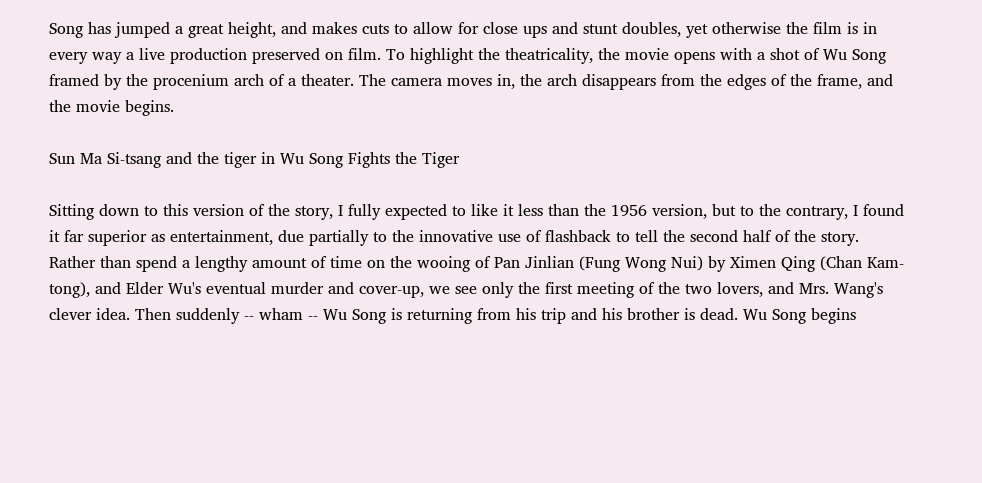Song has jumped a great height, and makes cuts to allow for close ups and stunt doubles, yet otherwise the film is in every way a live production preserved on film. To highlight the theatricality, the movie opens with a shot of Wu Song framed by the procenium arch of a theater. The camera moves in, the arch disappears from the edges of the frame, and the movie begins.

Sun Ma Si-tsang and the tiger in Wu Song Fights the Tiger

Sitting down to this version of the story, I fully expected to like it less than the 1956 version, but to the contrary, I found it far superior as entertainment, due partially to the innovative use of flashback to tell the second half of the story. Rather than spend a lengthy amount of time on the wooing of Pan Jinlian (Fung Wong Nui) by Ximen Qing (Chan Kam-tong), and Elder Wu's eventual murder and cover-up, we see only the first meeting of the two lovers, and Mrs. Wang's clever idea. Then suddenly -- wham -- Wu Song is returning from his trip and his brother is dead. Wu Song begins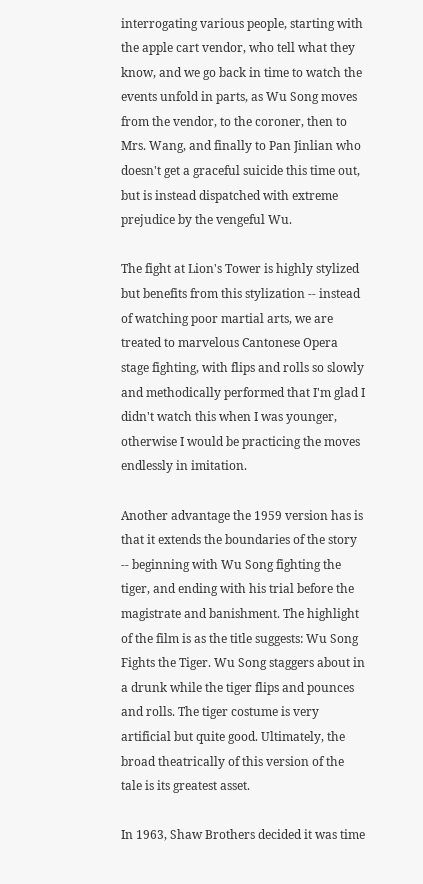interrogating various people, starting with the apple cart vendor, who tell what they know, and we go back in time to watch the events unfold in parts, as Wu Song moves from the vendor, to the coroner, then to Mrs. Wang, and finally to Pan Jinlian who doesn't get a graceful suicide this time out, but is instead dispatched with extreme prejudice by the vengeful Wu.

The fight at Lion's Tower is highly stylized but benefits from this stylization -- instead of watching poor martial arts, we are treated to marvelous Cantonese Opera stage fighting, with flips and rolls so slowly and methodically performed that I'm glad I didn't watch this when I was younger, otherwise I would be practicing the moves endlessly in imitation.

Another advantage the 1959 version has is that it extends the boundaries of the story -- beginning with Wu Song fighting the tiger, and ending with his trial before the magistrate and banishment. The highlight of the film is as the title suggests: Wu Song Fights the Tiger. Wu Song staggers about in a drunk while the tiger flips and pounces and rolls. The tiger costume is very artificial but quite good. Ultimately, the broad theatrically of this version of the tale is its greatest asset.

In 1963, Shaw Brothers decided it was time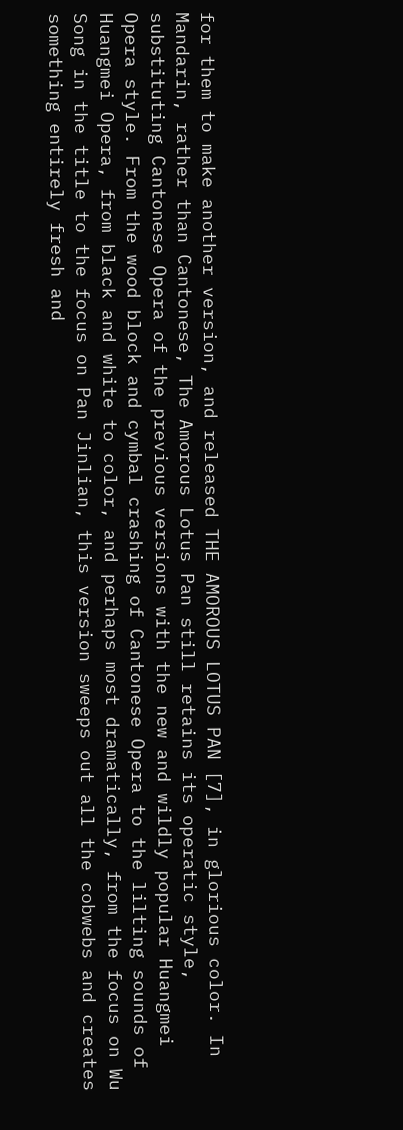for them to make another version, and released THE AMOROUS LOTUS PAN [7], in glorious color. In Mandarin, rather than Cantonese, The Amorous Lotus Pan still retains its operatic style, substituting Cantonese Opera of the previous versions with the new and wildly popular Huangmei Opera style. From the wood block and cymbal crashing of Cantonese Opera to the lilting sounds of Huangmei Opera, from black and white to color, and perhaps most dramatically, from the focus on Wu Song in the title to the focus on Pan Jinlian, this version sweeps out all the cobwebs and creates something entirely fresh and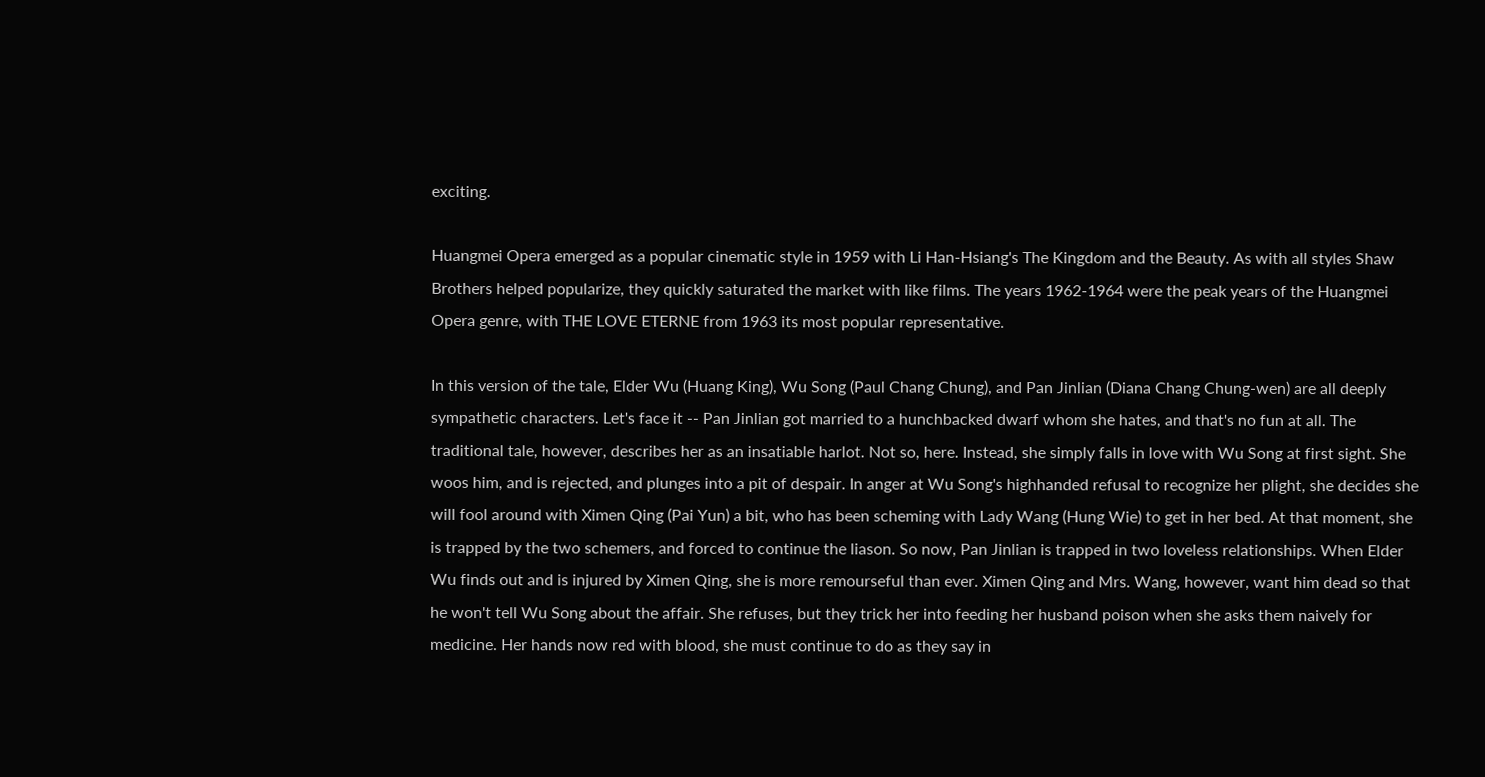exciting.

Huangmei Opera emerged as a popular cinematic style in 1959 with Li Han-Hsiang's The Kingdom and the Beauty. As with all styles Shaw Brothers helped popularize, they quickly saturated the market with like films. The years 1962-1964 were the peak years of the Huangmei Opera genre, with THE LOVE ETERNE from 1963 its most popular representative.

In this version of the tale, Elder Wu (Huang King), Wu Song (Paul Chang Chung), and Pan Jinlian (Diana Chang Chung-wen) are all deeply sympathetic characters. Let's face it -- Pan Jinlian got married to a hunchbacked dwarf whom she hates, and that's no fun at all. The traditional tale, however, describes her as an insatiable harlot. Not so, here. Instead, she simply falls in love with Wu Song at first sight. She woos him, and is rejected, and plunges into a pit of despair. In anger at Wu Song's highhanded refusal to recognize her plight, she decides she will fool around with Ximen Qing (Pai Yun) a bit, who has been scheming with Lady Wang (Hung Wie) to get in her bed. At that moment, she is trapped by the two schemers, and forced to continue the liason. So now, Pan Jinlian is trapped in two loveless relationships. When Elder Wu finds out and is injured by Ximen Qing, she is more remourseful than ever. Ximen Qing and Mrs. Wang, however, want him dead so that he won't tell Wu Song about the affair. She refuses, but they trick her into feeding her husband poison when she asks them naively for medicine. Her hands now red with blood, she must continue to do as they say in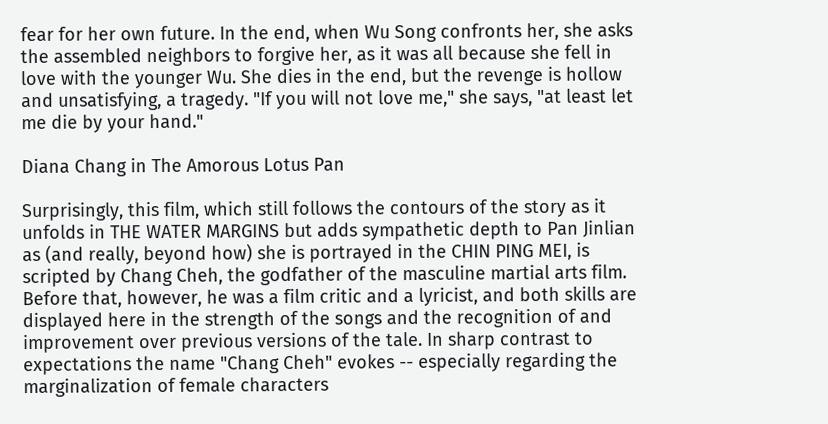fear for her own future. In the end, when Wu Song confronts her, she asks the assembled neighbors to forgive her, as it was all because she fell in love with the younger Wu. She dies in the end, but the revenge is hollow and unsatisfying, a tragedy. "If you will not love me," she says, "at least let me die by your hand."

Diana Chang in The Amorous Lotus Pan

Surprisingly, this film, which still follows the contours of the story as it unfolds in THE WATER MARGINS but adds sympathetic depth to Pan Jinlian as (and really, beyond how) she is portrayed in the CHIN PING MEI, is scripted by Chang Cheh, the godfather of the masculine martial arts film. Before that, however, he was a film critic and a lyricist, and both skills are displayed here in the strength of the songs and the recognition of and improvement over previous versions of the tale. In sharp contrast to expectations the name "Chang Cheh" evokes -- especially regarding the marginalization of female characters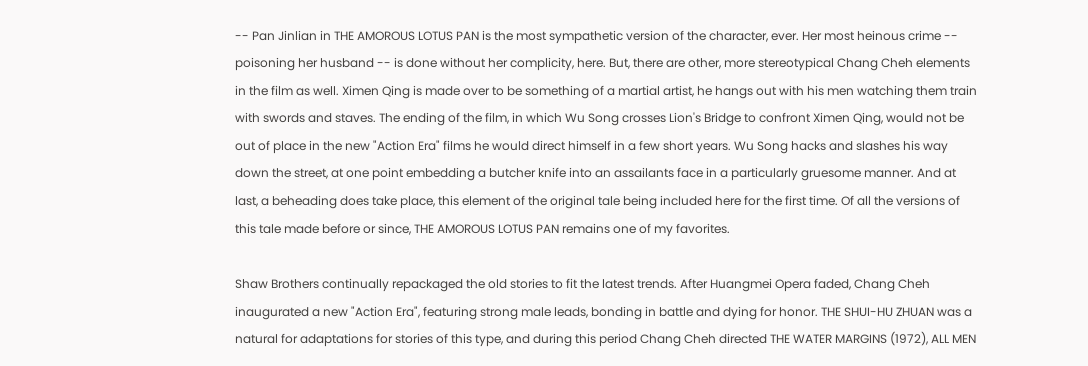-- Pan Jinlian in THE AMOROUS LOTUS PAN is the most sympathetic version of the character, ever. Her most heinous crime -- poisoning her husband -- is done without her complicity, here. But, there are other, more stereotypical Chang Cheh elements in the film as well. Ximen Qing is made over to be something of a martial artist, he hangs out with his men watching them train with swords and staves. The ending of the film, in which Wu Song crosses Lion's Bridge to confront Ximen Qing, would not be out of place in the new "Action Era" films he would direct himself in a few short years. Wu Song hacks and slashes his way down the street, at one point embedding a butcher knife into an assailants face in a particularly gruesome manner. And at last, a beheading does take place, this element of the original tale being included here for the first time. Of all the versions of this tale made before or since, THE AMOROUS LOTUS PAN remains one of my favorites.

Shaw Brothers continually repackaged the old stories to fit the latest trends. After Huangmei Opera faded, Chang Cheh inaugurated a new "Action Era", featuring strong male leads, bonding in battle and dying for honor. THE SHUI-HU ZHUAN was a natural for adaptations for stories of this type, and during this period Chang Cheh directed THE WATER MARGINS (1972), ALL MEN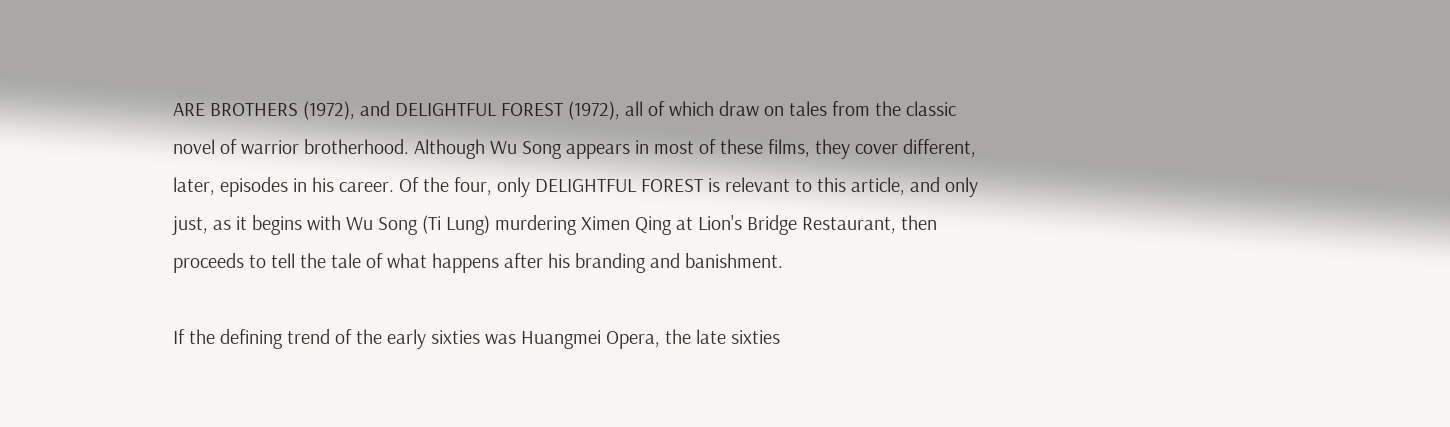ARE BROTHERS (1972), and DELIGHTFUL FOREST (1972), all of which draw on tales from the classic novel of warrior brotherhood. Although Wu Song appears in most of these films, they cover different, later, episodes in his career. Of the four, only DELIGHTFUL FOREST is relevant to this article, and only just, as it begins with Wu Song (Ti Lung) murdering Ximen Qing at Lion's Bridge Restaurant, then proceeds to tell the tale of what happens after his branding and banishment.

If the defining trend of the early sixties was Huangmei Opera, the late sixties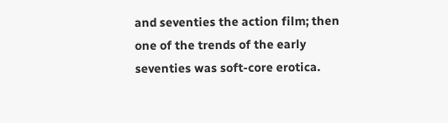and seventies the action film; then one of the trends of the early seventies was soft-core erotica.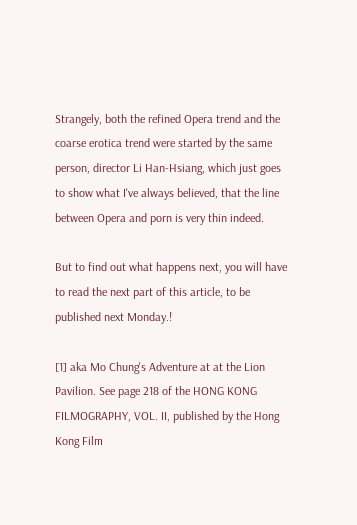Strangely, both the refined Opera trend and the coarse erotica trend were started by the same person, director Li Han-Hsiang, which just goes to show what I've always believed, that the line between Opera and porn is very thin indeed.

But to find out what happens next, you will have to read the next part of this article, to be published next Monday.!

[1] aka Mo Chung's Adventure at at the Lion Pavilion. See page 218 of the HONG KONG FILMOGRAPHY, VOL. II, published by the Hong Kong Film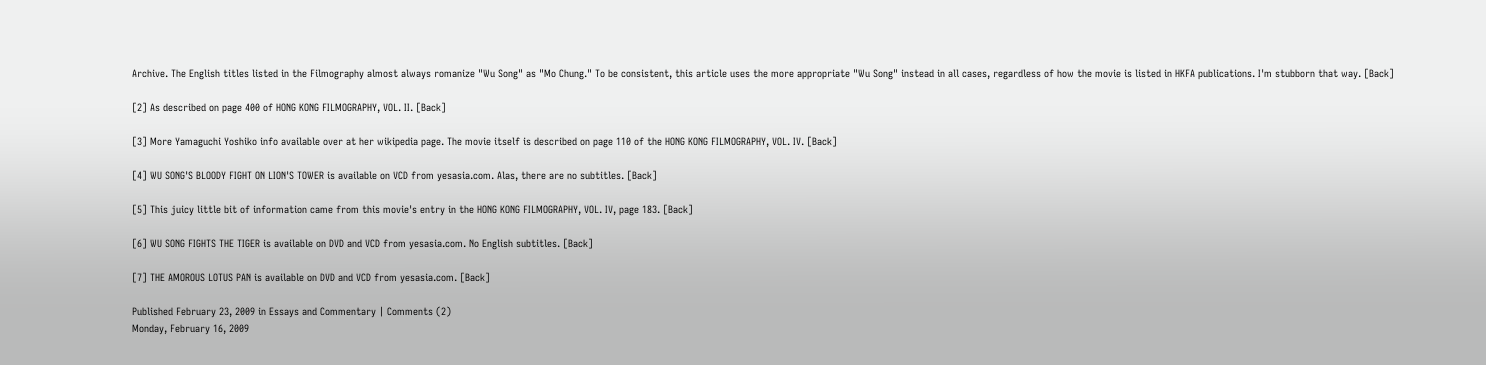Archive. The English titles listed in the Filmography almost always romanize "Wu Song" as "Mo Chung." To be consistent, this article uses the more appropriate "Wu Song" instead in all cases, regardless of how the movie is listed in HKFA publications. I'm stubborn that way. [Back]

[2] As described on page 400 of HONG KONG FILMOGRAPHY, VOL. II. [Back]

[3] More Yamaguchi Yoshiko info available over at her wikipedia page. The movie itself is described on page 110 of the HONG KONG FILMOGRAPHY, VOL. IV. [Back]

[4] WU SONG'S BLOODY FIGHT ON LION'S TOWER is available on VCD from yesasia.com. Alas, there are no subtitles. [Back]

[5] This juicy little bit of information came from this movie's entry in the HONG KONG FILMOGRAPHY, VOL. IV, page 183. [Back]

[6] WU SONG FIGHTS THE TIGER is available on DVD and VCD from yesasia.com. No English subtitles. [Back]

[7] THE AMOROUS LOTUS PAN is available on DVD and VCD from yesasia.com. [Back]

Published February 23, 2009 in Essays and Commentary | Comments (2)
Monday, February 16, 2009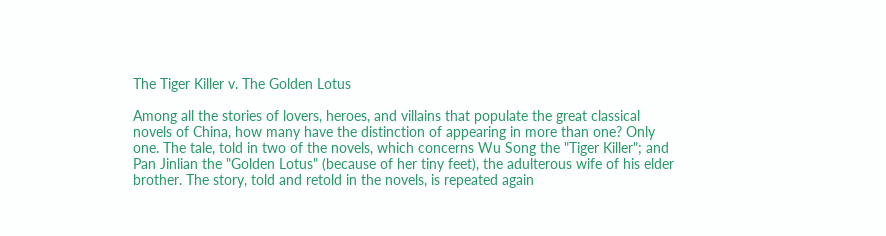The Tiger Killer v. The Golden Lotus

Among all the stories of lovers, heroes, and villains that populate the great classical novels of China, how many have the distinction of appearing in more than one? Only one. The tale, told in two of the novels, which concerns Wu Song the "Tiger Killer"; and Pan Jinlian the "Golden Lotus" (because of her tiny feet), the adulterous wife of his elder brother. The story, told and retold in the novels, is repeated again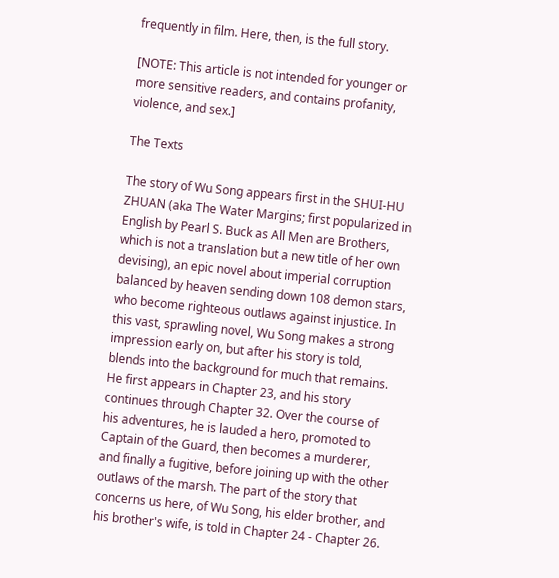frequently in film. Here, then, is the full story.

[NOTE: This article is not intended for younger or more sensitive readers, and contains profanity, violence, and sex.]

The Texts

The story of Wu Song appears first in the SHUI-HU ZHUAN (aka The Water Margins; first popularized in English by Pearl S. Buck as All Men are Brothers, which is not a translation but a new title of her own devising), an epic novel about imperial corruption balanced by heaven sending down 108 demon stars, who become righteous outlaws against injustice. In this vast, sprawling novel, Wu Song makes a strong impression early on, but after his story is told, blends into the background for much that remains. He first appears in Chapter 23, and his story continues through Chapter 32. Over the course of his adventures, he is lauded a hero, promoted to Captain of the Guard, then becomes a murderer, and finally a fugitive, before joining up with the other outlaws of the marsh. The part of the story that concerns us here, of Wu Song, his elder brother, and his brother's wife, is told in Chapter 24 - Chapter 26.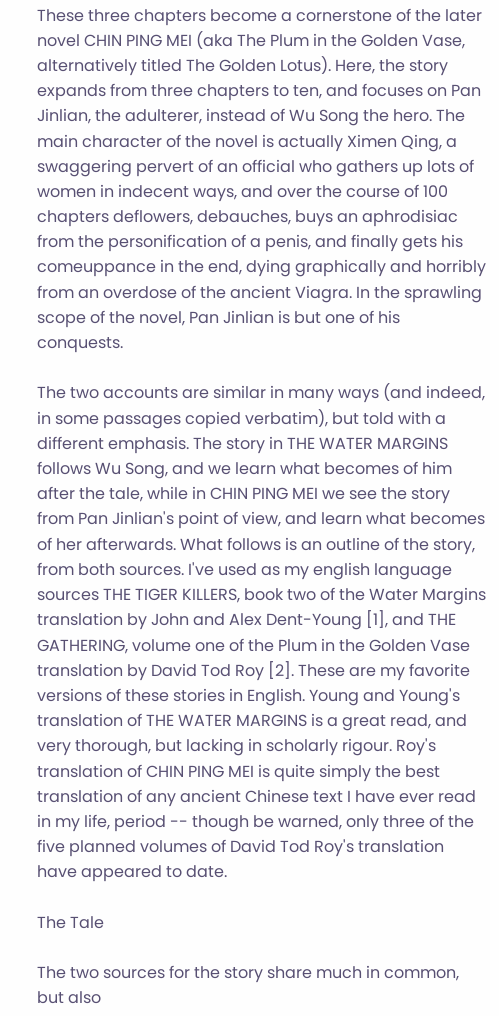These three chapters become a cornerstone of the later novel CHIN PING MEI (aka The Plum in the Golden Vase, alternatively titled The Golden Lotus). Here, the story expands from three chapters to ten, and focuses on Pan Jinlian, the adulterer, instead of Wu Song the hero. The main character of the novel is actually Ximen Qing, a swaggering pervert of an official who gathers up lots of women in indecent ways, and over the course of 100 chapters deflowers, debauches, buys an aphrodisiac from the personification of a penis, and finally gets his comeuppance in the end, dying graphically and horribly from an overdose of the ancient Viagra. In the sprawling scope of the novel, Pan Jinlian is but one of his conquests.

The two accounts are similar in many ways (and indeed, in some passages copied verbatim), but told with a different emphasis. The story in THE WATER MARGINS follows Wu Song, and we learn what becomes of him after the tale, while in CHIN PING MEI we see the story from Pan Jinlian's point of view, and learn what becomes of her afterwards. What follows is an outline of the story, from both sources. I've used as my english language sources THE TIGER KILLERS, book two of the Water Margins translation by John and Alex Dent-Young [1], and THE GATHERING, volume one of the Plum in the Golden Vase translation by David Tod Roy [2]. These are my favorite versions of these stories in English. Young and Young's translation of THE WATER MARGINS is a great read, and very thorough, but lacking in scholarly rigour. Roy's translation of CHIN PING MEI is quite simply the best translation of any ancient Chinese text I have ever read in my life, period -- though be warned, only three of the five planned volumes of David Tod Roy's translation have appeared to date.

The Tale

The two sources for the story share much in common, but also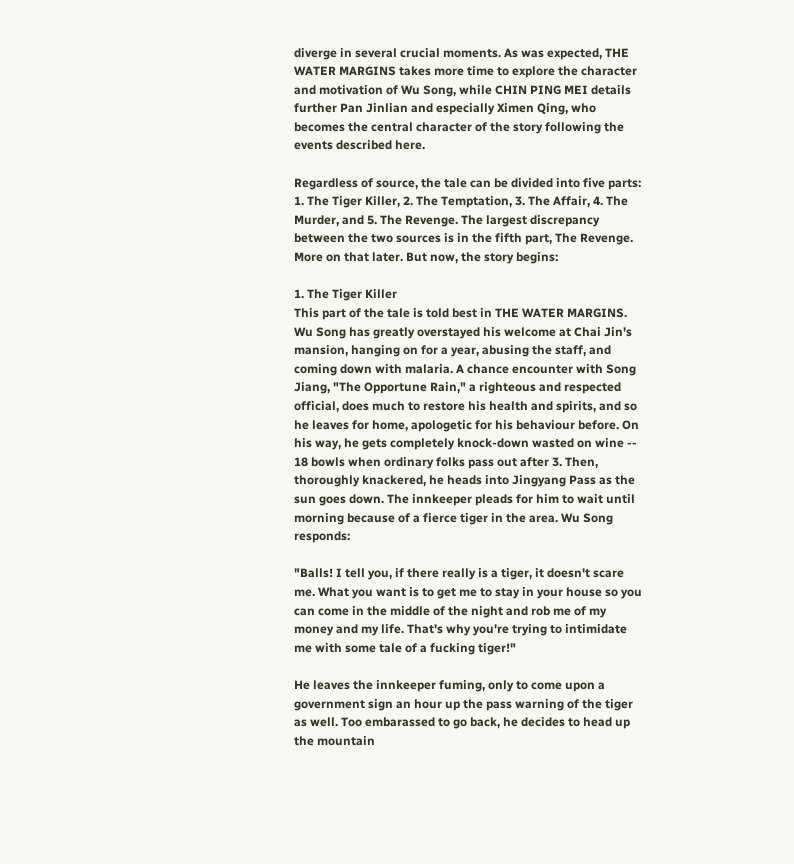diverge in several crucial moments. As was expected, THE WATER MARGINS takes more time to explore the character and motivation of Wu Song, while CHIN PING MEI details further Pan Jinlian and especially Ximen Qing, who becomes the central character of the story following the events described here.

Regardless of source, the tale can be divided into five parts: 1. The Tiger Killer, 2. The Temptation, 3. The Affair, 4. The Murder, and 5. The Revenge. The largest discrepancy between the two sources is in the fifth part, The Revenge. More on that later. But now, the story begins:

1. The Tiger Killer
This part of the tale is told best in THE WATER MARGINS. Wu Song has greatly overstayed his welcome at Chai Jin's mansion, hanging on for a year, abusing the staff, and coming down with malaria. A chance encounter with Song Jiang, "The Opportune Rain," a righteous and respected official, does much to restore his health and spirits, and so he leaves for home, apologetic for his behaviour before. On his way, he gets completely knock-down wasted on wine -- 18 bowls when ordinary folks pass out after 3. Then, thoroughly knackered, he heads into Jingyang Pass as the sun goes down. The innkeeper pleads for him to wait until morning because of a fierce tiger in the area. Wu Song responds:

"Balls! I tell you, if there really is a tiger, it doesn't scare me. What you want is to get me to stay in your house so you can come in the middle of the night and rob me of my money and my life. That's why you're trying to intimidate me with some tale of a fucking tiger!"

He leaves the innkeeper fuming, only to come upon a government sign an hour up the pass warning of the tiger as well. Too embarassed to go back, he decides to head up the mountain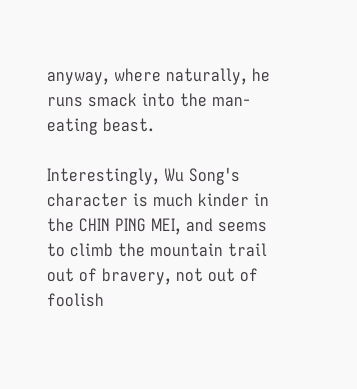anyway, where naturally, he runs smack into the man-eating beast.

Interestingly, Wu Song's character is much kinder in the CHIN PING MEI, and seems to climb the mountain trail out of bravery, not out of foolish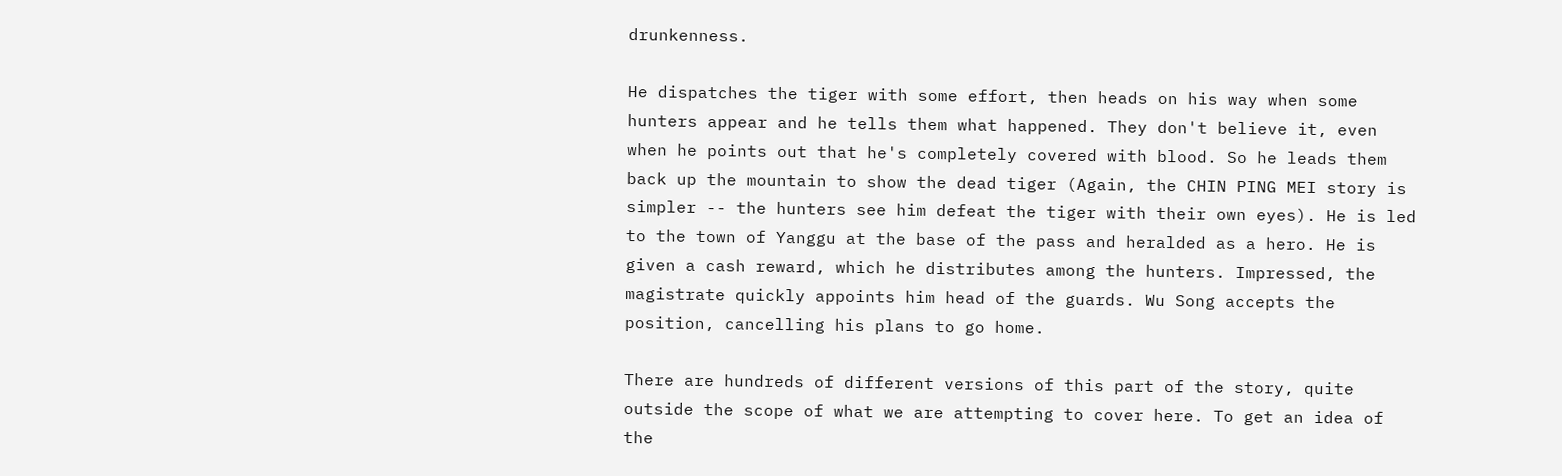drunkenness.

He dispatches the tiger with some effort, then heads on his way when some hunters appear and he tells them what happened. They don't believe it, even when he points out that he's completely covered with blood. So he leads them back up the mountain to show the dead tiger (Again, the CHIN PING MEI story is simpler -- the hunters see him defeat the tiger with their own eyes). He is led to the town of Yanggu at the base of the pass and heralded as a hero. He is given a cash reward, which he distributes among the hunters. Impressed, the magistrate quickly appoints him head of the guards. Wu Song accepts the position, cancelling his plans to go home.

There are hundreds of different versions of this part of the story, quite outside the scope of what we are attempting to cover here. To get an idea of the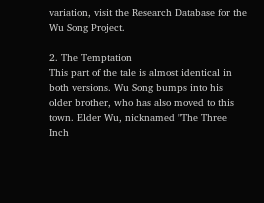variation, visit the Research Database for the Wu Song Project.

2. The Temptation
This part of the tale is almost identical in both versions. Wu Song bumps into his older brother, who has also moved to this town. Elder Wu, nicknamed "The Three Inch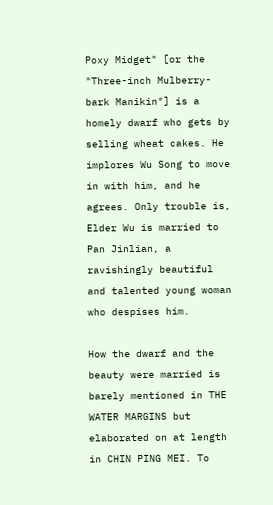Poxy Midget" [or the "Three-inch Mulberry-bark Manikin"] is a homely dwarf who gets by selling wheat cakes. He implores Wu Song to move in with him, and he agrees. Only trouble is, Elder Wu is married to Pan Jinlian, a ravishingly beautiful and talented young woman who despises him.

How the dwarf and the beauty were married is barely mentioned in THE WATER MARGINS but elaborated on at length in CHIN PING MEI. To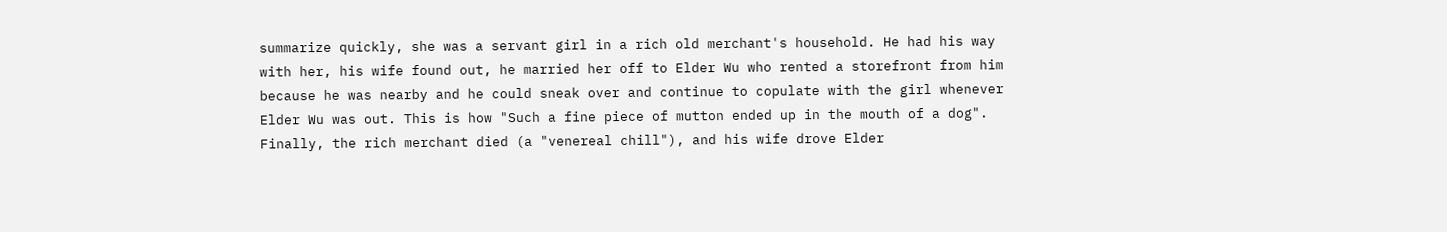summarize quickly, she was a servant girl in a rich old merchant's household. He had his way with her, his wife found out, he married her off to Elder Wu who rented a storefront from him because he was nearby and he could sneak over and continue to copulate with the girl whenever Elder Wu was out. This is how "Such a fine piece of mutton ended up in the mouth of a dog". Finally, the rich merchant died (a "venereal chill"), and his wife drove Elder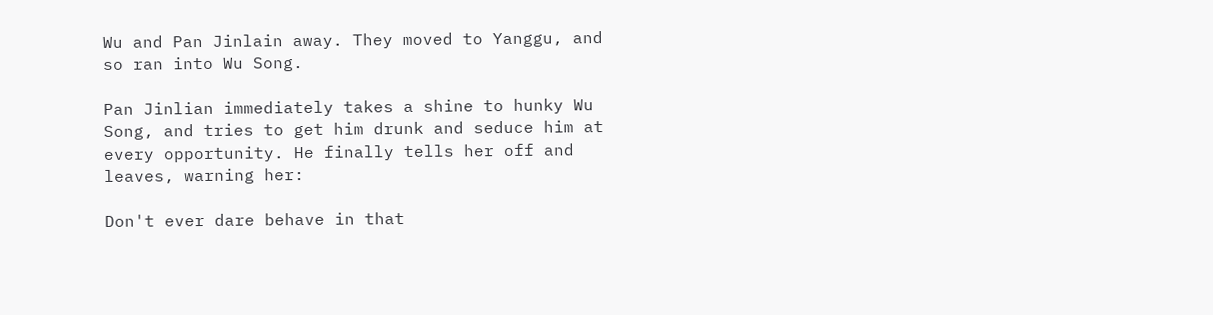Wu and Pan Jinlain away. They moved to Yanggu, and so ran into Wu Song.

Pan Jinlian immediately takes a shine to hunky Wu Song, and tries to get him drunk and seduce him at every opportunity. He finally tells her off and leaves, warning her:

Don't ever dare behave in that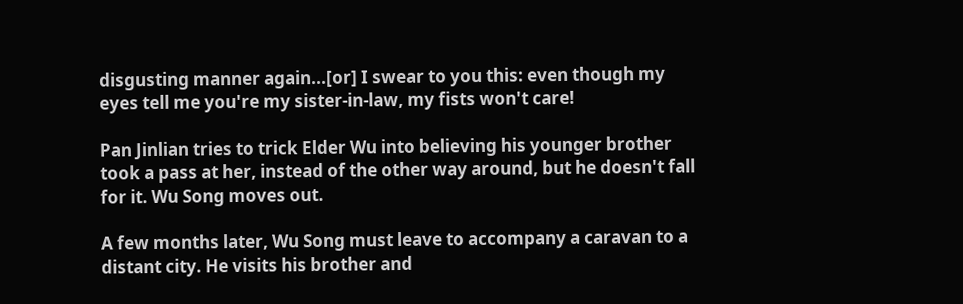disgusting manner again...[or] I swear to you this: even though my eyes tell me you're my sister-in-law, my fists won't care!

Pan Jinlian tries to trick Elder Wu into believing his younger brother took a pass at her, instead of the other way around, but he doesn't fall for it. Wu Song moves out.

A few months later, Wu Song must leave to accompany a caravan to a distant city. He visits his brother and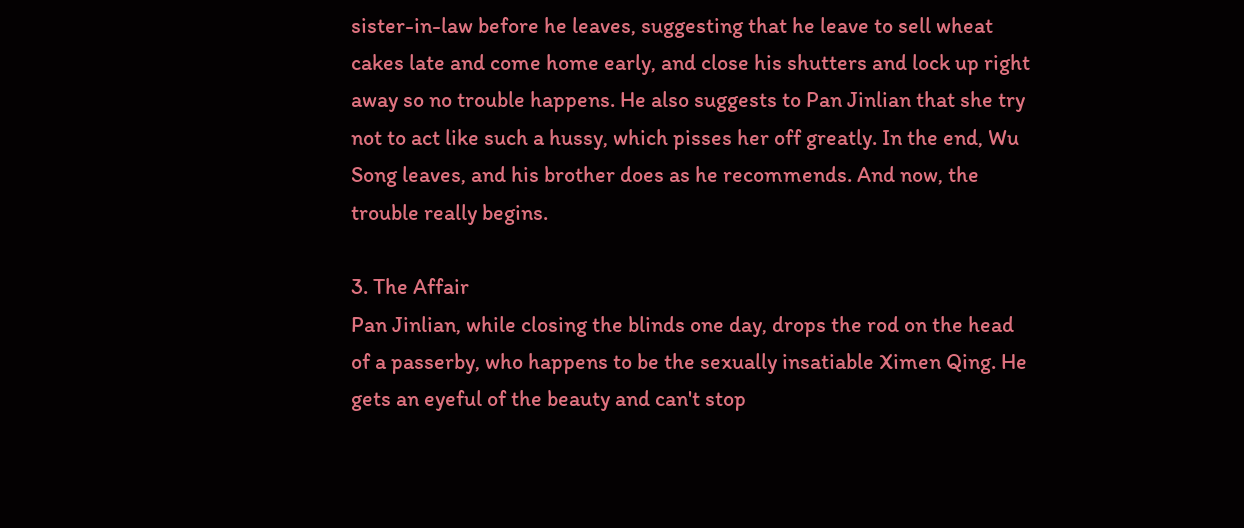sister-in-law before he leaves, suggesting that he leave to sell wheat cakes late and come home early, and close his shutters and lock up right away so no trouble happens. He also suggests to Pan Jinlian that she try not to act like such a hussy, which pisses her off greatly. In the end, Wu Song leaves, and his brother does as he recommends. And now, the trouble really begins.

3. The Affair
Pan Jinlian, while closing the blinds one day, drops the rod on the head of a passerby, who happens to be the sexually insatiable Ximen Qing. He gets an eyeful of the beauty and can't stop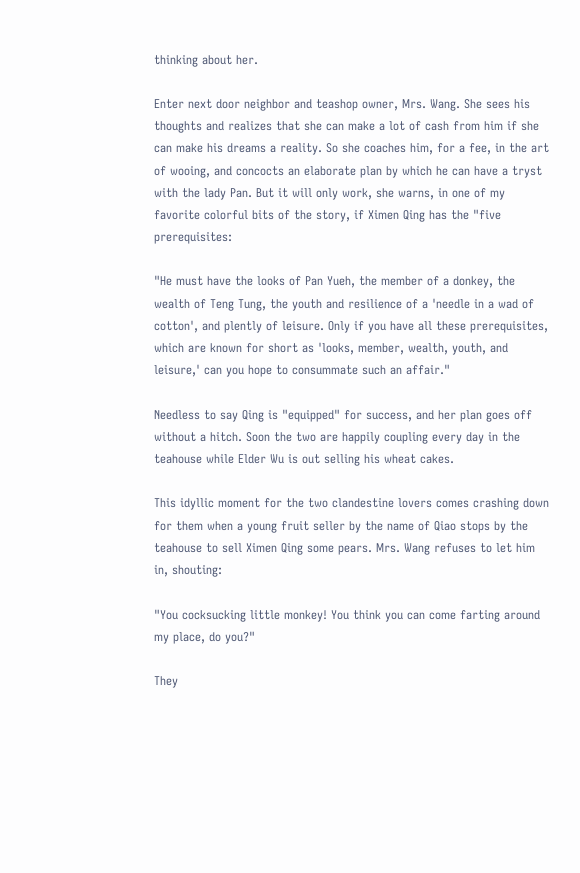thinking about her.

Enter next door neighbor and teashop owner, Mrs. Wang. She sees his thoughts and realizes that she can make a lot of cash from him if she can make his dreams a reality. So she coaches him, for a fee, in the art of wooing, and concocts an elaborate plan by which he can have a tryst with the lady Pan. But it will only work, she warns, in one of my favorite colorful bits of the story, if Ximen Qing has the "five prerequisites:

"He must have the looks of Pan Yueh, the member of a donkey, the wealth of Teng Tung, the youth and resilience of a 'needle in a wad of cotton', and plently of leisure. Only if you have all these prerequisites, which are known for short as 'looks, member, wealth, youth, and leisure,' can you hope to consummate such an affair."

Needless to say Qing is "equipped" for success, and her plan goes off without a hitch. Soon the two are happily coupling every day in the teahouse while Elder Wu is out selling his wheat cakes.

This idyllic moment for the two clandestine lovers comes crashing down for them when a young fruit seller by the name of Qiao stops by the teahouse to sell Ximen Qing some pears. Mrs. Wang refuses to let him in, shouting:

"You cocksucking little monkey! You think you can come farting around my place, do you?"

They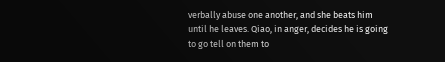verbally abuse one another, and she beats him until he leaves. Qiao, in anger, decides he is going to go tell on them to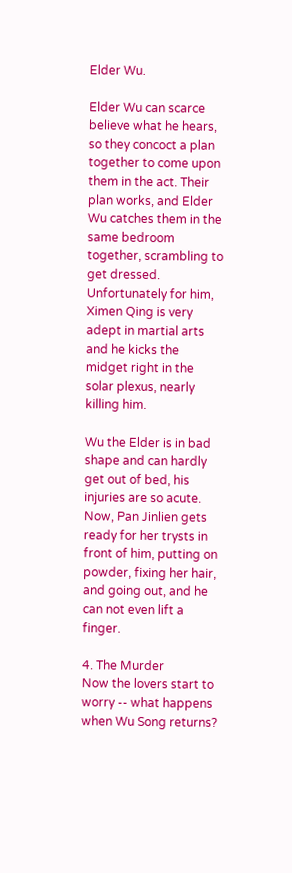Elder Wu.

Elder Wu can scarce believe what he hears, so they concoct a plan together to come upon them in the act. Their plan works, and Elder Wu catches them in the same bedroom together, scrambling to get dressed. Unfortunately for him, Ximen Qing is very adept in martial arts and he kicks the midget right in the solar plexus, nearly killing him.

Wu the Elder is in bad shape and can hardly get out of bed, his injuries are so acute. Now, Pan Jinlien gets ready for her trysts in front of him, putting on powder, fixing her hair, and going out, and he can not even lift a finger.

4. The Murder
Now the lovers start to worry -- what happens when Wu Song returns?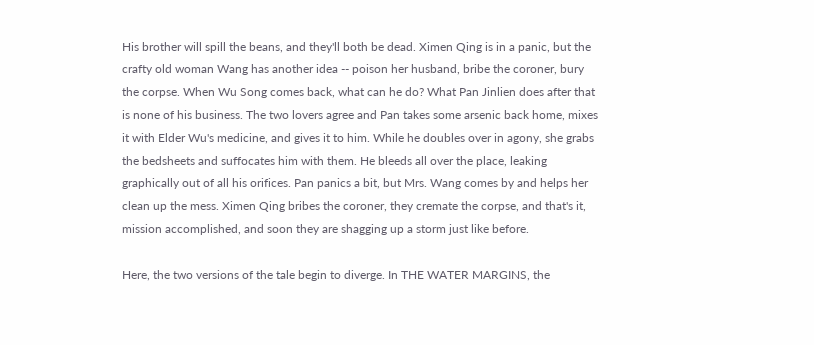His brother will spill the beans, and they'll both be dead. Ximen Qing is in a panic, but the crafty old woman Wang has another idea -- poison her husband, bribe the coroner, bury the corpse. When Wu Song comes back, what can he do? What Pan Jinlien does after that is none of his business. The two lovers agree and Pan takes some arsenic back home, mixes it with Elder Wu's medicine, and gives it to him. While he doubles over in agony, she grabs the bedsheets and suffocates him with them. He bleeds all over the place, leaking graphically out of all his orifices. Pan panics a bit, but Mrs. Wang comes by and helps her clean up the mess. Ximen Qing bribes the coroner, they cremate the corpse, and that's it, mission accomplished, and soon they are shagging up a storm just like before.

Here, the two versions of the tale begin to diverge. In THE WATER MARGINS, the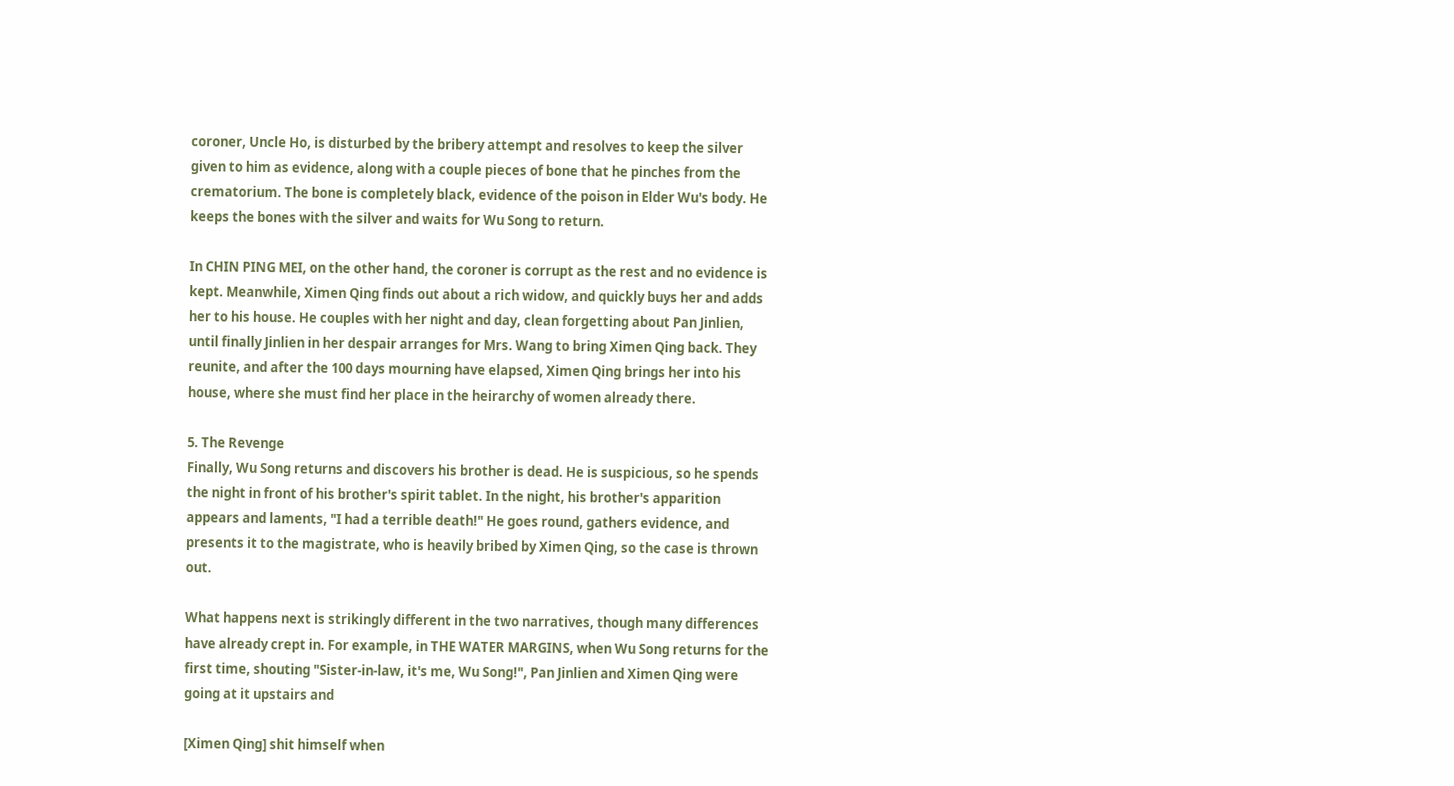coroner, Uncle Ho, is disturbed by the bribery attempt and resolves to keep the silver given to him as evidence, along with a couple pieces of bone that he pinches from the crematorium. The bone is completely black, evidence of the poison in Elder Wu's body. He keeps the bones with the silver and waits for Wu Song to return.

In CHIN PING MEI, on the other hand, the coroner is corrupt as the rest and no evidence is kept. Meanwhile, Ximen Qing finds out about a rich widow, and quickly buys her and adds her to his house. He couples with her night and day, clean forgetting about Pan Jinlien, until finally Jinlien in her despair arranges for Mrs. Wang to bring Ximen Qing back. They reunite, and after the 100 days mourning have elapsed, Ximen Qing brings her into his house, where she must find her place in the heirarchy of women already there.

5. The Revenge
Finally, Wu Song returns and discovers his brother is dead. He is suspicious, so he spends the night in front of his brother's spirit tablet. In the night, his brother's apparition appears and laments, "I had a terrible death!" He goes round, gathers evidence, and presents it to the magistrate, who is heavily bribed by Ximen Qing, so the case is thrown out.

What happens next is strikingly different in the two narratives, though many differences have already crept in. For example, in THE WATER MARGINS, when Wu Song returns for the first time, shouting "Sister-in-law, it's me, Wu Song!", Pan Jinlien and Ximen Qing were going at it upstairs and

[Ximen Qing] shit himself when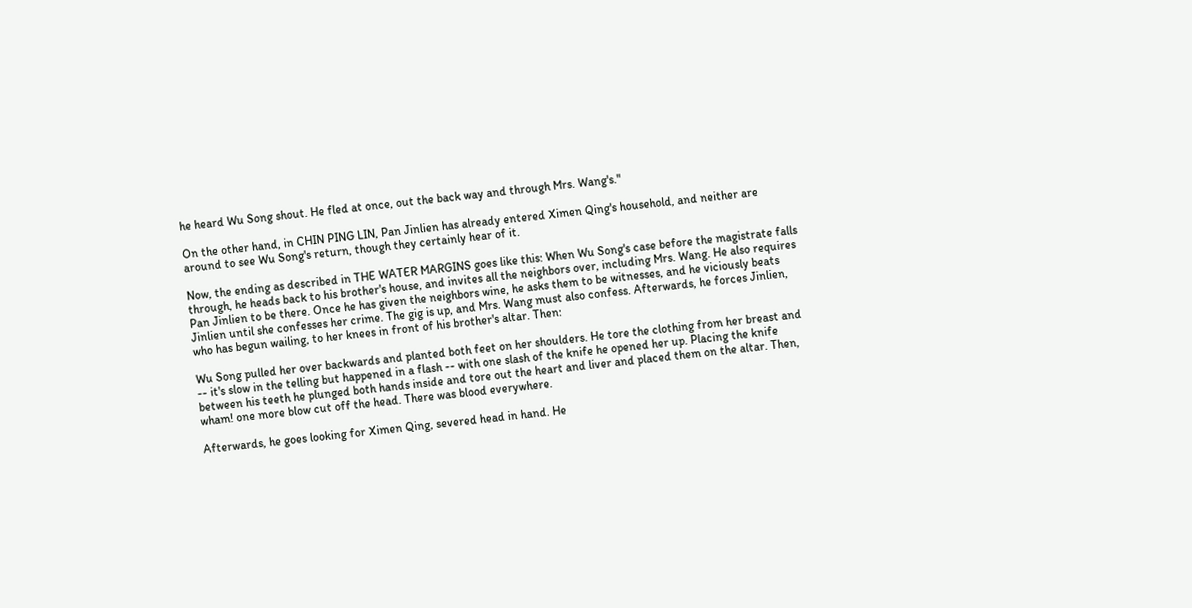he heard Wu Song shout. He fled at once, out the back way and through Mrs. Wang's."

On the other hand, in CHIN PING LIN, Pan Jinlien has already entered Ximen Qing's household, and neither are around to see Wu Song's return, though they certainly hear of it.

Now, the ending as described in THE WATER MARGINS goes like this: When Wu Song's case before the magistrate falls through, he heads back to his brother's house, and invites all the neighbors over, including Mrs. Wang. He also requires Pan Jinlien to be there. Once he has given the neighbors wine, he asks them to be witnesses, and he viciously beats Jinlien until she confesses her crime. The gig is up, and Mrs. Wang must also confess. Afterwards, he forces Jinlien, who has begun wailing, to her knees in front of his brother's altar. Then:

Wu Song pulled her over backwards and planted both feet on her shoulders. He tore the clothing from her breast and -- it's slow in the telling but happened in a flash -- with one slash of the knife he opened her up. Placing the knife between his teeth he plunged both hands inside and tore out the heart and liver and placed them on the altar. Then, wham! one more blow cut off the head. There was blood everywhere.

Afterwards, he goes looking for Ximen Qing, severed head in hand. He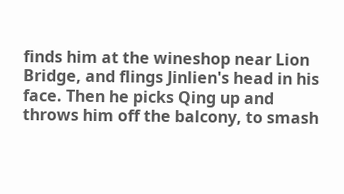finds him at the wineshop near Lion Bridge, and flings Jinlien's head in his face. Then he picks Qing up and throws him off the balcony, to smash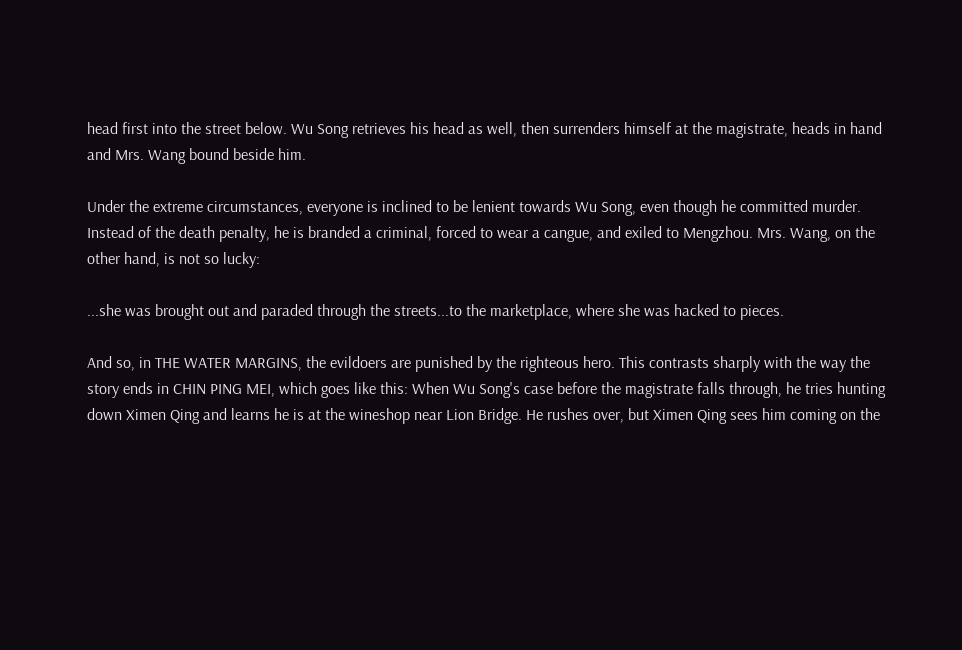head first into the street below. Wu Song retrieves his head as well, then surrenders himself at the magistrate, heads in hand and Mrs. Wang bound beside him.

Under the extreme circumstances, everyone is inclined to be lenient towards Wu Song, even though he committed murder. Instead of the death penalty, he is branded a criminal, forced to wear a cangue, and exiled to Mengzhou. Mrs. Wang, on the other hand, is not so lucky:

...she was brought out and paraded through the streets...to the marketplace, where she was hacked to pieces.

And so, in THE WATER MARGINS, the evildoers are punished by the righteous hero. This contrasts sharply with the way the story ends in CHIN PING MEI, which goes like this: When Wu Song's case before the magistrate falls through, he tries hunting down Ximen Qing and learns he is at the wineshop near Lion Bridge. He rushes over, but Ximen Qing sees him coming on the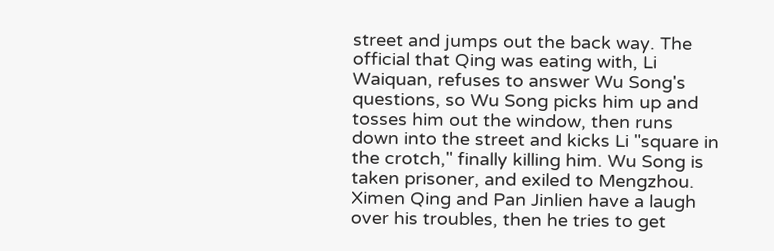street and jumps out the back way. The official that Qing was eating with, Li Waiquan, refuses to answer Wu Song's questions, so Wu Song picks him up and tosses him out the window, then runs down into the street and kicks Li "square in the crotch," finally killing him. Wu Song is taken prisoner, and exiled to Mengzhou. Ximen Qing and Pan Jinlien have a laugh over his troubles, then he tries to get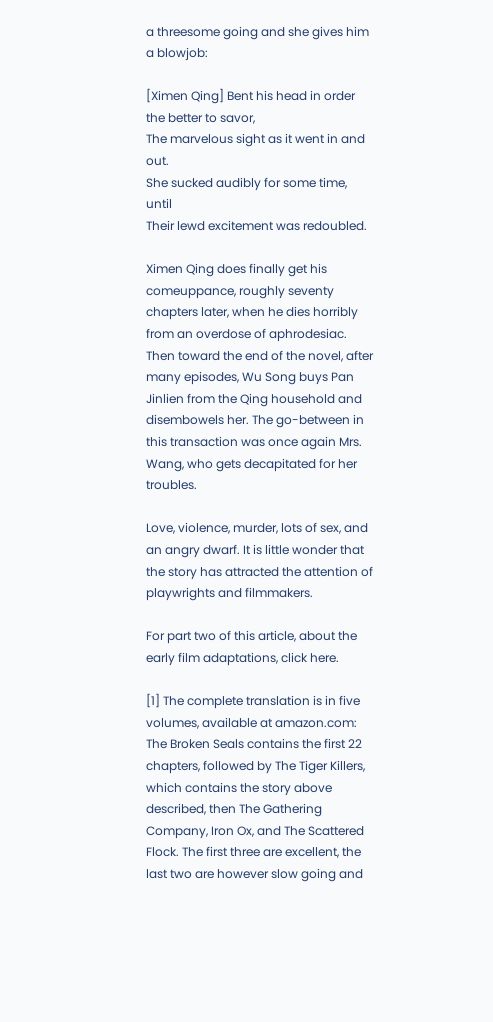a threesome going and she gives him a blowjob:

[Ximen Qing] Bent his head in order the better to savor,
The marvelous sight as it went in and out.
She sucked audibly for some time, until
Their lewd excitement was redoubled.

Ximen Qing does finally get his comeuppance, roughly seventy chapters later, when he dies horribly from an overdose of aphrodesiac. Then toward the end of the novel, after many episodes, Wu Song buys Pan Jinlien from the Qing household and disembowels her. The go-between in this transaction was once again Mrs. Wang, who gets decapitated for her troubles.

Love, violence, murder, lots of sex, and an angry dwarf. It is little wonder that the story has attracted the attention of playwrights and filmmakers.

For part two of this article, about the early film adaptations, click here.

[1] The complete translation is in five volumes, available at amazon.com: The Broken Seals contains the first 22 chapters, followed by The Tiger Killers, which contains the story above described, then The Gathering Company, Iron Ox, and The Scattered Flock. The first three are excellent, the last two are however slow going and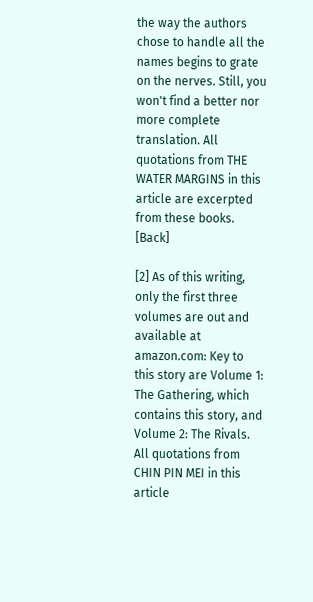the way the authors chose to handle all the names begins to grate on the nerves. Still, you won't find a better nor more complete translation. All quotations from THE WATER MARGINS in this article are excerpted from these books. [Back]

[2] As of this writing, only the first three volumes are out and available at amazon.com: Key to this story are Volume 1: The Gathering, which contains this story, and Volume 2: The Rivals. All quotations from CHIN PIN MEI in this article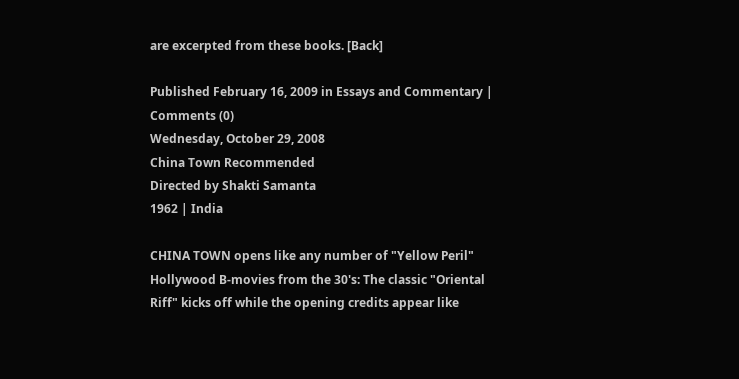are excerpted from these books. [Back]

Published February 16, 2009 in Essays and Commentary | Comments (0)
Wednesday, October 29, 2008
China Town Recommended
Directed by Shakti Samanta
1962 | India

CHINA TOWN opens like any number of "Yellow Peril" Hollywood B-movies from the 30's: The classic "Oriental Riff" kicks off while the opening credits appear like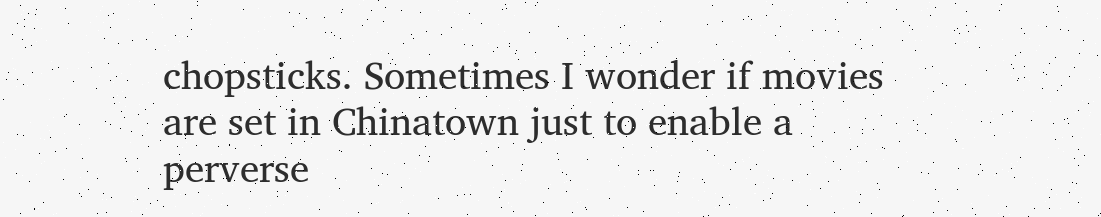chopsticks. Sometimes I wonder if movies are set in Chinatown just to enable a perverse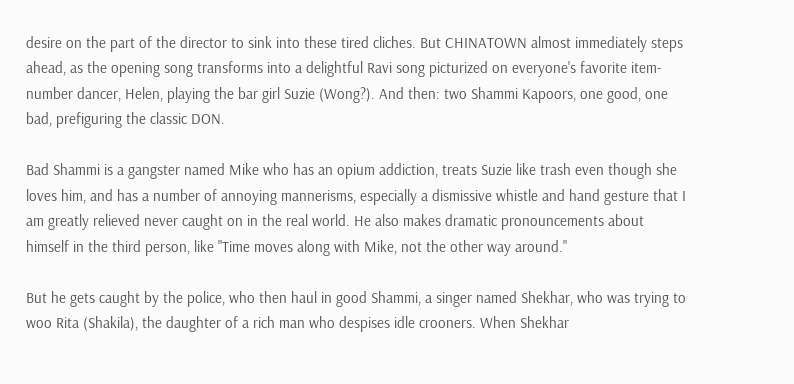desire on the part of the director to sink into these tired cliches. But CHINATOWN almost immediately steps ahead, as the opening song transforms into a delightful Ravi song picturized on everyone's favorite item-number dancer, Helen, playing the bar girl Suzie (Wong?). And then: two Shammi Kapoors, one good, one bad, prefiguring the classic DON.

Bad Shammi is a gangster named Mike who has an opium addiction, treats Suzie like trash even though she loves him, and has a number of annoying mannerisms, especially a dismissive whistle and hand gesture that I am greatly relieved never caught on in the real world. He also makes dramatic pronouncements about himself in the third person, like "Time moves along with Mike, not the other way around."

But he gets caught by the police, who then haul in good Shammi, a singer named Shekhar, who was trying to woo Rita (Shakila), the daughter of a rich man who despises idle crooners. When Shekhar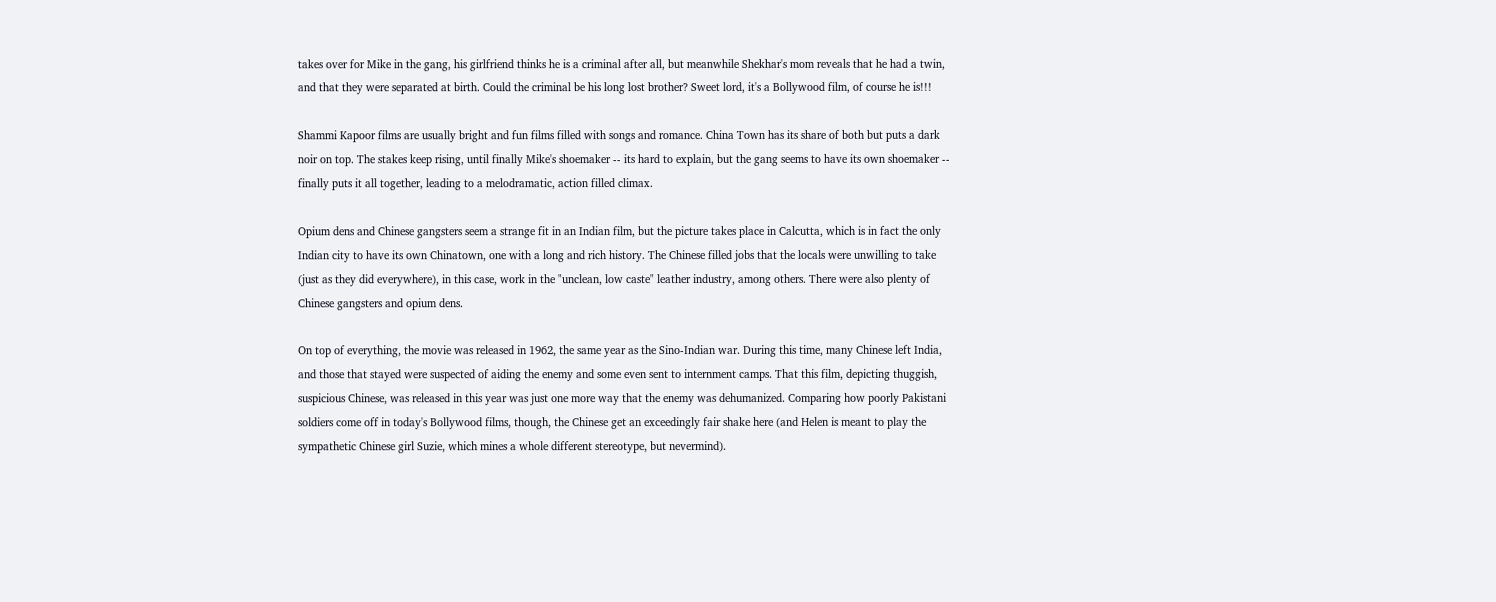takes over for Mike in the gang, his girlfriend thinks he is a criminal after all, but meanwhile Shekhar's mom reveals that he had a twin, and that they were separated at birth. Could the criminal be his long lost brother? Sweet lord, it's a Bollywood film, of course he is!!!

Shammi Kapoor films are usually bright and fun films filled with songs and romance. China Town has its share of both but puts a dark noir on top. The stakes keep rising, until finally Mike's shoemaker -- its hard to explain, but the gang seems to have its own shoemaker -- finally puts it all together, leading to a melodramatic, action filled climax.

Opium dens and Chinese gangsters seem a strange fit in an Indian film, but the picture takes place in Calcutta, which is in fact the only Indian city to have its own Chinatown, one with a long and rich history. The Chinese filled jobs that the locals were unwilling to take (just as they did everywhere), in this case, work in the "unclean, low caste" leather industry, among others. There were also plenty of Chinese gangsters and opium dens.

On top of everything, the movie was released in 1962, the same year as the Sino-Indian war. During this time, many Chinese left India, and those that stayed were suspected of aiding the enemy and some even sent to internment camps. That this film, depicting thuggish, suspicious Chinese, was released in this year was just one more way that the enemy was dehumanized. Comparing how poorly Pakistani soldiers come off in today's Bollywood films, though, the Chinese get an exceedingly fair shake here (and Helen is meant to play the sympathetic Chinese girl Suzie, which mines a whole different stereotype, but nevermind).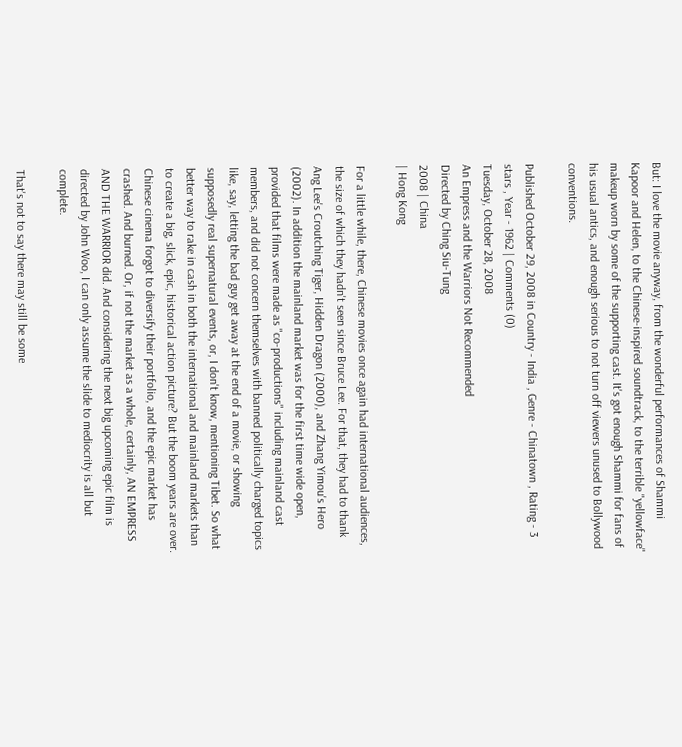But: I love the movie anyway, from the wonderful performances of Shammi Kapoor and Helen, to the Chinese-inspired soundtrack, to the terrible "yellowface" makeup worn by some of the supporting cast. It's got enough Shammi for fans of his usual antics, and enough serious to not turn off viewers unused to Bollywood conventions.

Published October 29, 2008 in Country - India , Genre - Chinatown , Rating - 3 stars , Year - 1962 | Comments (0)
Tuesday, October 28, 2008
An Empress and the Warriors Not Recommended
Directed by Ching Siu-Tung
2008 | China
| Hong Kong

For a little while, there, Chinese movies once again had international audiences, the size of which they hadn't seen since Bruce Lee. For that, they had to thank Ang Lee's Croutching Tiger, Hidden Dragon (2000), and Zhang Yimou's Hero (2002). In addition the mainland market was for the first time wide open, provided that films were made as "co-productions" including mainland cast members, and did not concern themselves with banned politically charged topics like, say, letting the bad guy get away at the end of a movie, or showing supposedly real supernatural events, or, I don't know, mentioning Tibet. So what better way to rake in cash in both the international and mainland markets than to create a big, slick, epic, historical action picture? But the boom years are over. Chinese cinema forgot to diversify their portfolio, and the epic market has crashed. And burned. Or, if not the market as a whole, certainly, AN EMPRESS AND THE WARRIOR did. And considering the next big upcoming epic film is directed by John Woo, I can only assume the slide to mediocrity is all but complete.

That's not to say there may still be some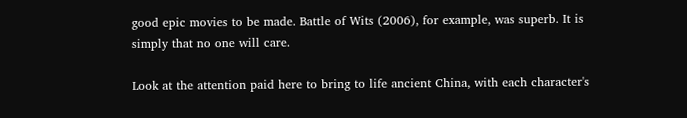good epic movies to be made. Battle of Wits (2006), for example, was superb. It is simply that no one will care.

Look at the attention paid here to bring to life ancient China, with each character's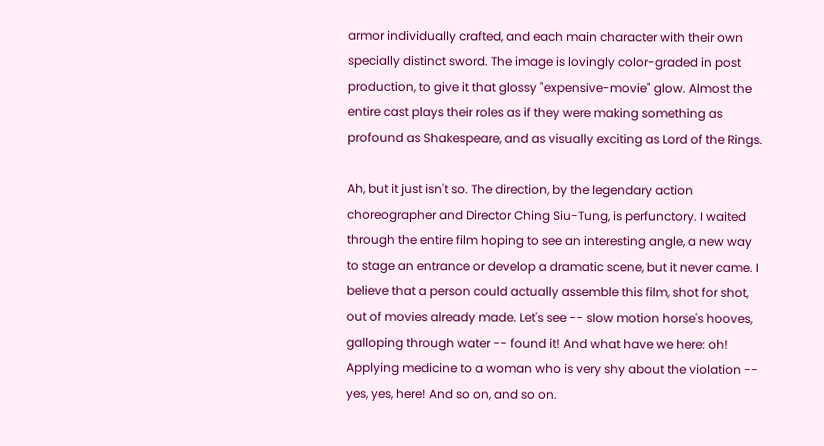armor individually crafted, and each main character with their own specially distinct sword. The image is lovingly color-graded in post production, to give it that glossy "expensive-movie" glow. Almost the entire cast plays their roles as if they were making something as profound as Shakespeare, and as visually exciting as Lord of the Rings.

Ah, but it just isn't so. The direction, by the legendary action choreographer and Director Ching Siu-Tung, is perfunctory. I waited through the entire film hoping to see an interesting angle, a new way to stage an entrance or develop a dramatic scene, but it never came. I believe that a person could actually assemble this film, shot for shot, out of movies already made. Let's see -- slow motion horse's hooves, galloping through water -- found it! And what have we here: oh! Applying medicine to a woman who is very shy about the violation -- yes, yes, here! And so on, and so on.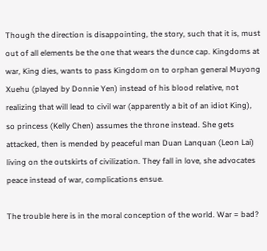Though the direction is disappointing, the story, such that it is, must out of all elements be the one that wears the dunce cap. Kingdoms at war, King dies, wants to pass Kingdom on to orphan general Muyong Xuehu (played by Donnie Yen) instead of his blood relative, not realizing that will lead to civil war (apparently a bit of an idiot King), so princess (Kelly Chen) assumes the throne instead. She gets attacked, then is mended by peaceful man Duan Lanquan (Leon Lai) living on the outskirts of civilization. They fall in love, she advocates peace instead of war, complications ensue.

The trouble here is in the moral conception of the world. War = bad?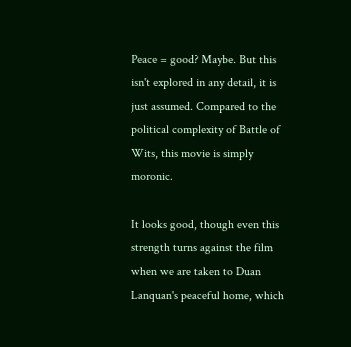Peace = good? Maybe. But this isn't explored in any detail, it is just assumed. Compared to the political complexity of Battle of Wits, this movie is simply moronic.

It looks good, though even this strength turns against the film when we are taken to Duan Lanquan's peaceful home, which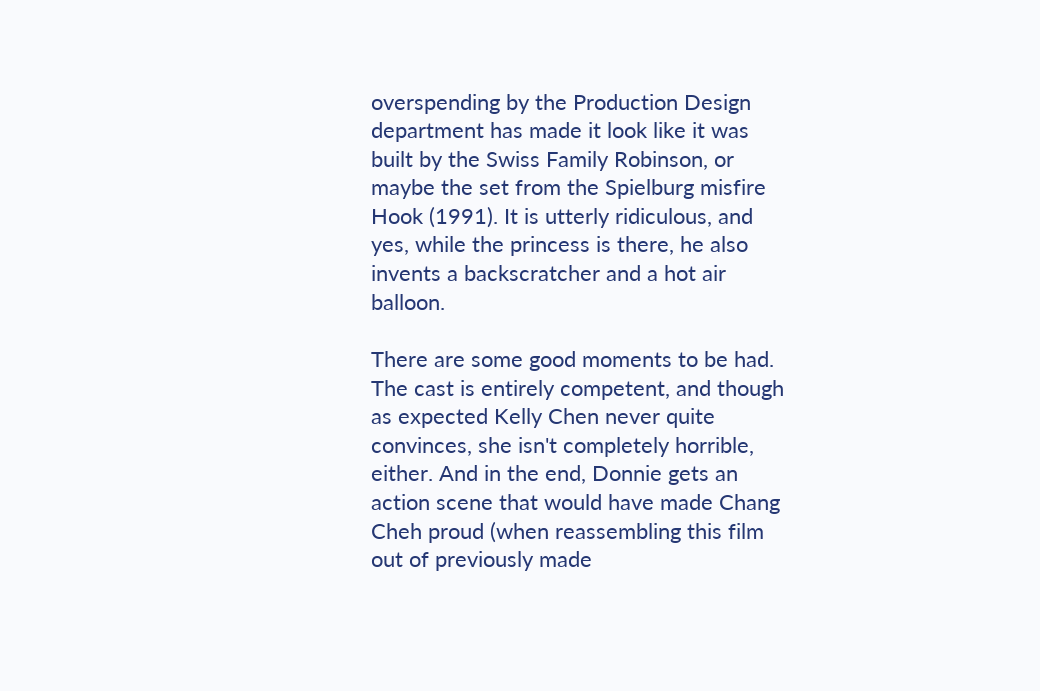overspending by the Production Design department has made it look like it was built by the Swiss Family Robinson, or maybe the set from the Spielburg misfire Hook (1991). It is utterly ridiculous, and yes, while the princess is there, he also invents a backscratcher and a hot air balloon.

There are some good moments to be had. The cast is entirely competent, and though as expected Kelly Chen never quite convinces, she isn't completely horrible, either. And in the end, Donnie gets an action scene that would have made Chang Cheh proud (when reassembling this film out of previously made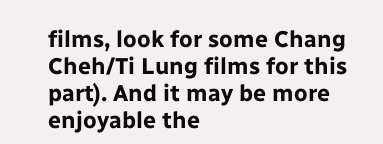films, look for some Chang Cheh/Ti Lung films for this part). And it may be more enjoyable the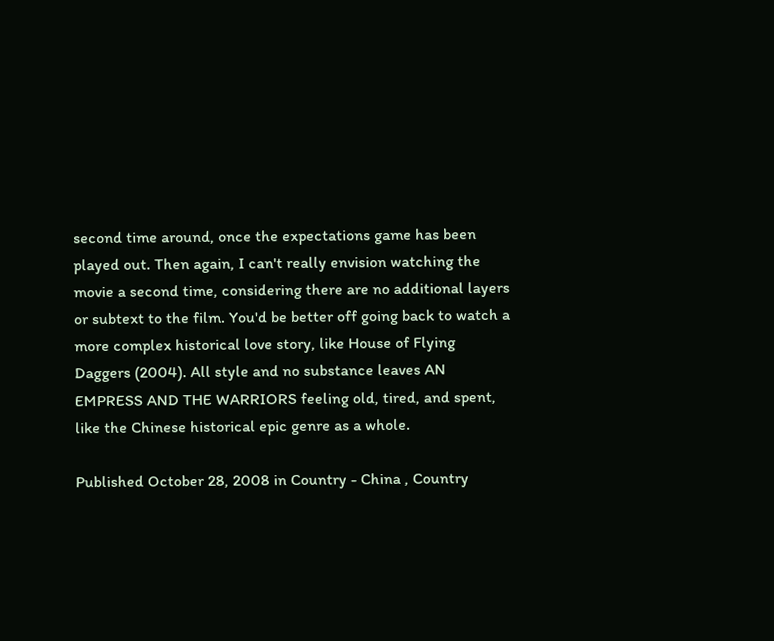second time around, once the expectations game has been played out. Then again, I can't really envision watching the movie a second time, considering there are no additional layers or subtext to the film. You'd be better off going back to watch a more complex historical love story, like House of Flying Daggers (2004). All style and no substance leaves AN EMPRESS AND THE WARRIORS feeling old, tired, and spent, like the Chinese historical epic genre as a whole.

Published October 28, 2008 in Country - China , Country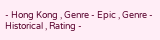- Hong Kong , Genre - Epic , Genre - Historical , Rating -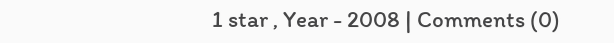1 star , Year - 2008 | Comments (0)